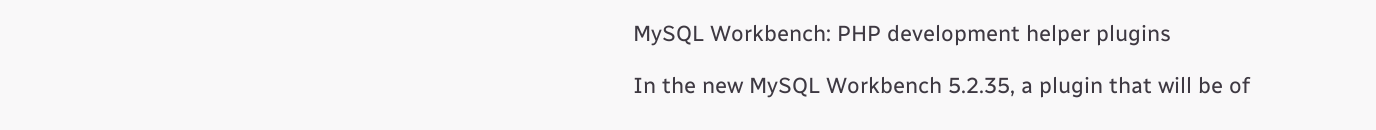MySQL Workbench: PHP development helper plugins

In the new MySQL Workbench 5.2.35, a plugin that will be of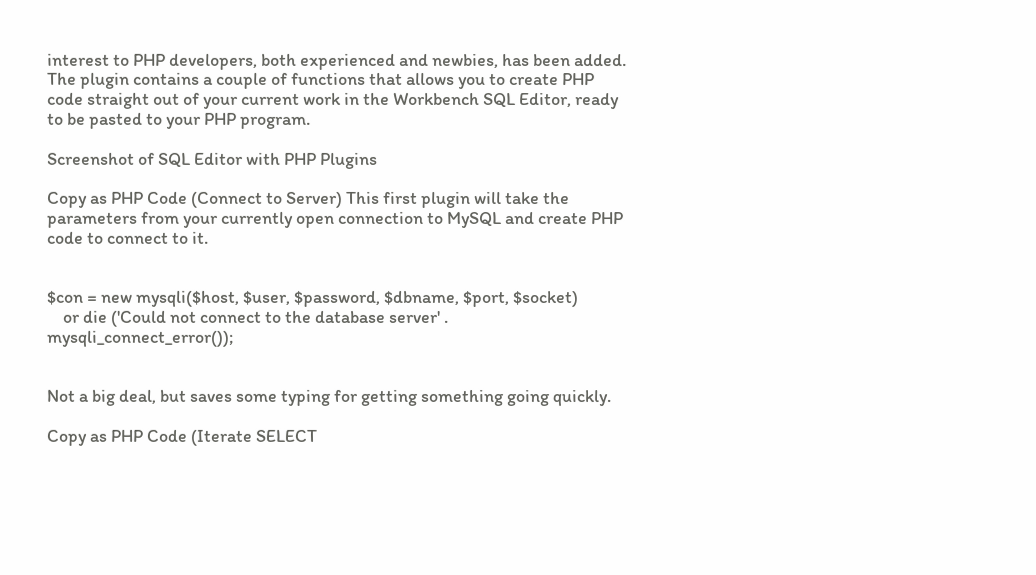interest to PHP developers, both experienced and newbies, has been added.
The plugin contains a couple of functions that allows you to create PHP code straight out of your current work in the Workbench SQL Editor, ready to be pasted to your PHP program.

Screenshot of SQL Editor with PHP Plugins

Copy as PHP Code (Connect to Server) This first plugin will take the parameters from your currently open connection to MySQL and create PHP code to connect to it.


$con = new mysqli($host, $user, $password, $dbname, $port, $socket)
    or die ('Could not connect to the database server' . mysqli_connect_error());


Not a big deal, but saves some typing for getting something going quickly.

Copy as PHP Code (Iterate SELECT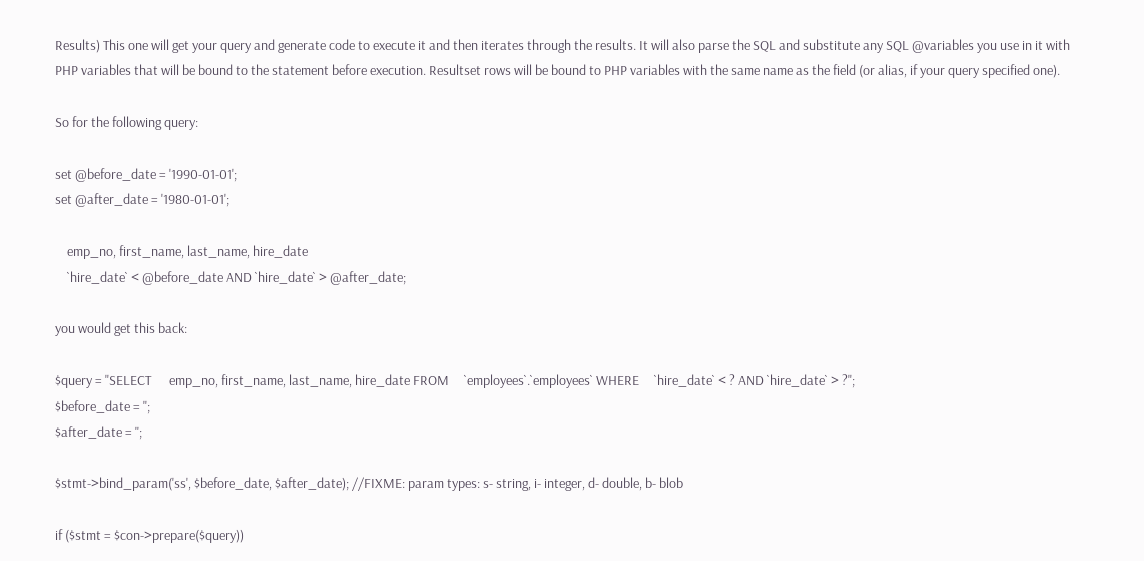Results) This one will get your query and generate code to execute it and then iterates through the results. It will also parse the SQL and substitute any SQL @variables you use in it with PHP variables that will be bound to the statement before execution. Resultset rows will be bound to PHP variables with the same name as the field (or alias, if your query specified one).

So for the following query:

set @before_date = '1990-01-01';
set @after_date = '1980-01-01';

    emp_no, first_name, last_name, hire_date
    `hire_date` < @before_date AND `hire_date` > @after_date;

you would get this back:

$query = "SELECT      emp_no, first_name, last_name, hire_date FROM     `employees`.`employees` WHERE     `hire_date` < ? AND `hire_date` > ?";
$before_date = '';
$after_date = '';

$stmt->bind_param('ss', $before_date, $after_date); //FIXME: param types: s- string, i- integer, d- double, b- blob

if ($stmt = $con->prepare($query))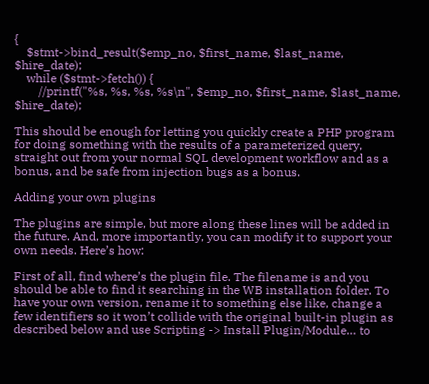{
    $stmt->bind_result($emp_no, $first_name, $last_name, $hire_date);
    while ($stmt->fetch()) {
        //printf("%s, %s, %s, %s\n", $emp_no, $first_name, $last_name, $hire_date);

This should be enough for letting you quickly create a PHP program for doing something with the results of a parameterized query, straight out from your normal SQL development workflow and as a bonus, and be safe from injection bugs as a bonus.

Adding your own plugins

The plugins are simple, but more along these lines will be added in the future. And, more importantly, you can modify it to support your own needs. Here’s how:

First of all, find where’s the plugin file. The filename is and you should be able to find it searching in the WB installation folder. To have your own version, rename it to something else like, change a few identifiers so it won’t collide with the original built-in plugin as described below and use Scripting -> Install Plugin/Module… to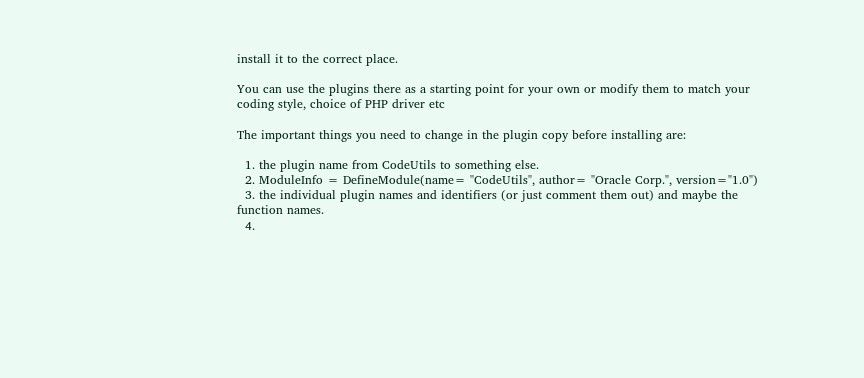install it to the correct place.

You can use the plugins there as a starting point for your own or modify them to match your coding style, choice of PHP driver etc

The important things you need to change in the plugin copy before installing are:

  1. the plugin name from CodeUtils to something else.
  2. ModuleInfo = DefineModule(name= "CodeUtils", author= "Oracle Corp.", version="1.0")
  3. the individual plugin names and identifiers (or just comment them out) and maybe the function names.
  4.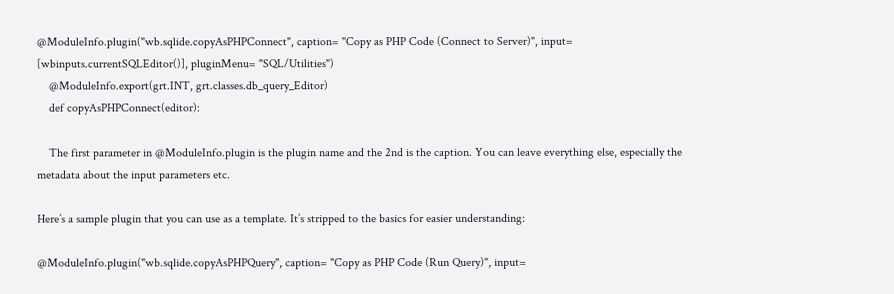@ModuleInfo.plugin("wb.sqlide.copyAsPHPConnect", caption= "Copy as PHP Code (Connect to Server)", input= [wbinputs.currentSQLEditor()], pluginMenu= "SQL/Utilities")
    @ModuleInfo.export(grt.INT, grt.classes.db_query_Editor)
    def copyAsPHPConnect(editor):

    The first parameter in @ModuleInfo.plugin is the plugin name and the 2nd is the caption. You can leave everything else, especially the metadata about the input parameters etc.

Here’s a sample plugin that you can use as a template. It’s stripped to the basics for easier understanding:

@ModuleInfo.plugin("wb.sqlide.copyAsPHPQuery", caption= "Copy as PHP Code (Run Query)", input=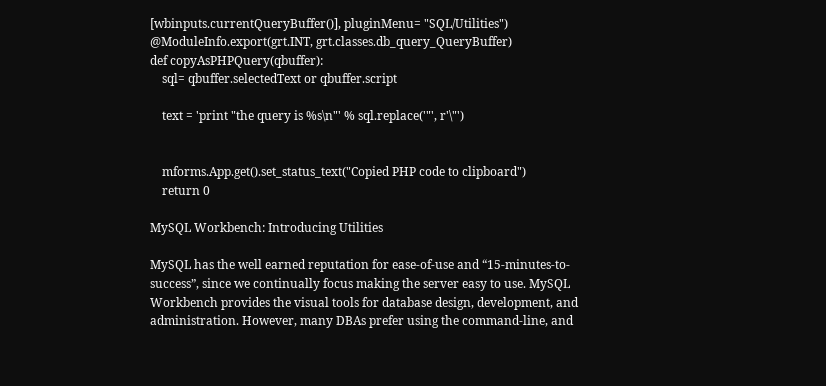[wbinputs.currentQueryBuffer()], pluginMenu= "SQL/Utilities")
@ModuleInfo.export(grt.INT, grt.classes.db_query_QueryBuffer)
def copyAsPHPQuery(qbuffer):
    sql= qbuffer.selectedText or qbuffer.script

    text = 'print "the query is %s\n"' % sql.replace('"', r'\"')


    mforms.App.get().set_status_text("Copied PHP code to clipboard")
    return 0

MySQL Workbench: Introducing Utilities

MySQL has the well earned reputation for ease-of-use and “15-minutes-to-success”, since we continually focus making the server easy to use. MySQL Workbench provides the visual tools for database design, development, and administration. However, many DBAs prefer using the command-line, and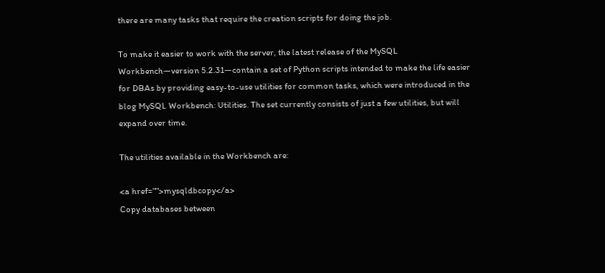there are many tasks that require the creation scripts for doing the job.

To make it easier to work with the server, the latest release of the MySQL Workbench—version 5.2.31—contain a set of Python scripts intended to make the life easier for DBAs by providing easy-to-use utilities for common tasks, which were introduced in the blog MySQL Workbench: Utilities. The set currently consists of just a few utilities, but will expand over time.

The utilities available in the Workbench are:

<a href="">mysqldbcopy</a>
Copy databases between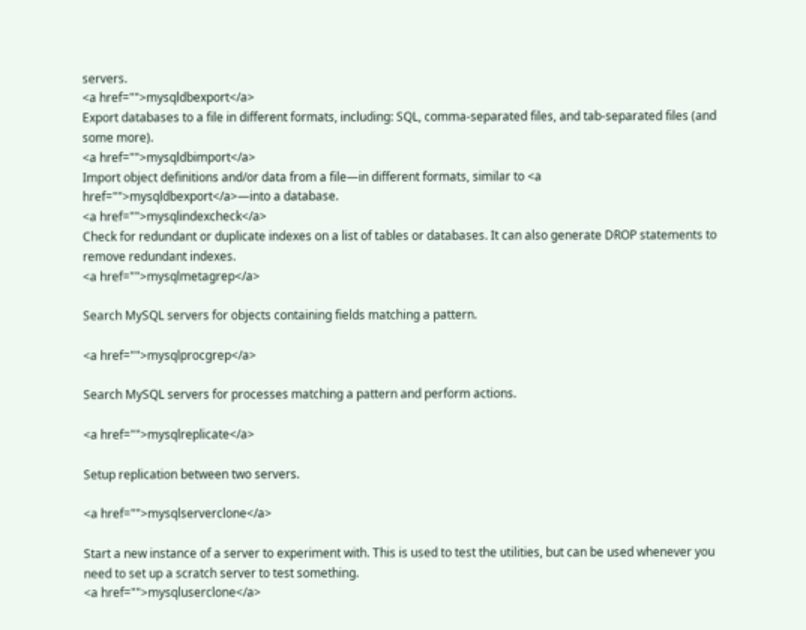servers.
<a href="">mysqldbexport</a>
Export databases to a file in different formats, including: SQL, comma-separated files, and tab-separated files (and some more).
<a href="">mysqldbimport</a>
Import object definitions and/or data from a file—in different formats, similar to <a href="">mysqldbexport</a>—into a database.
<a href="">mysqlindexcheck</a>
Check for redundant or duplicate indexes on a list of tables or databases. It can also generate DROP statements to
remove redundant indexes.
<a href="">mysqlmetagrep</a>

Search MySQL servers for objects containing fields matching a pattern.

<a href="">mysqlprocgrep</a>

Search MySQL servers for processes matching a pattern and perform actions.

<a href="">mysqlreplicate</a>

Setup replication between two servers.

<a href="">mysqlserverclone</a>

Start a new instance of a server to experiment with. This is used to test the utilities, but can be used whenever you need to set up a scratch server to test something.
<a href="">mysqluserclone</a>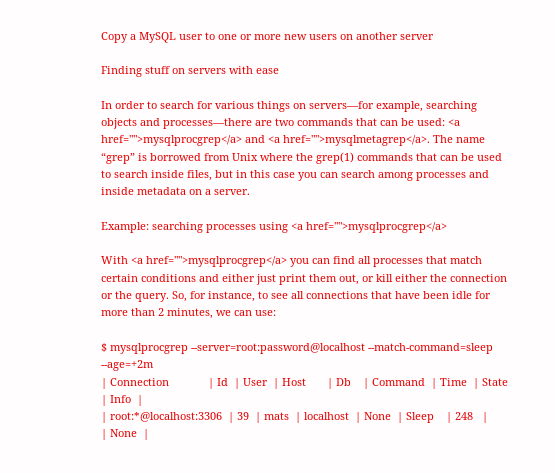Copy a MySQL user to one or more new users on another server

Finding stuff on servers with ease

In order to search for various things on servers—for example, searching objects and processes—there are two commands that can be used: <a href="">mysqlprocgrep</a> and <a href="">mysqlmetagrep</a>. The name “grep” is borrowed from Unix where the grep(1) commands that can be used to search inside files, but in this case you can search among processes and inside metadata on a server.

Example: searching processes using <a href="">mysqlprocgrep</a>

With <a href="">mysqlprocgrep</a> you can find all processes that match certain conditions and either just print them out, or kill either the connection or the query. So, for instance, to see all connections that have been idle for more than 2 minutes, we can use:

$ mysqlprocgrep --server=root:password@localhost --match-command=sleep --age=+2m
| Connection             | Id  | User  | Host       | Db    | Command  | Time  | State  | Info  |
| root:*@localhost:3306  | 39  | mats  | localhost  | None  | Sleep    | 248   |        | None  |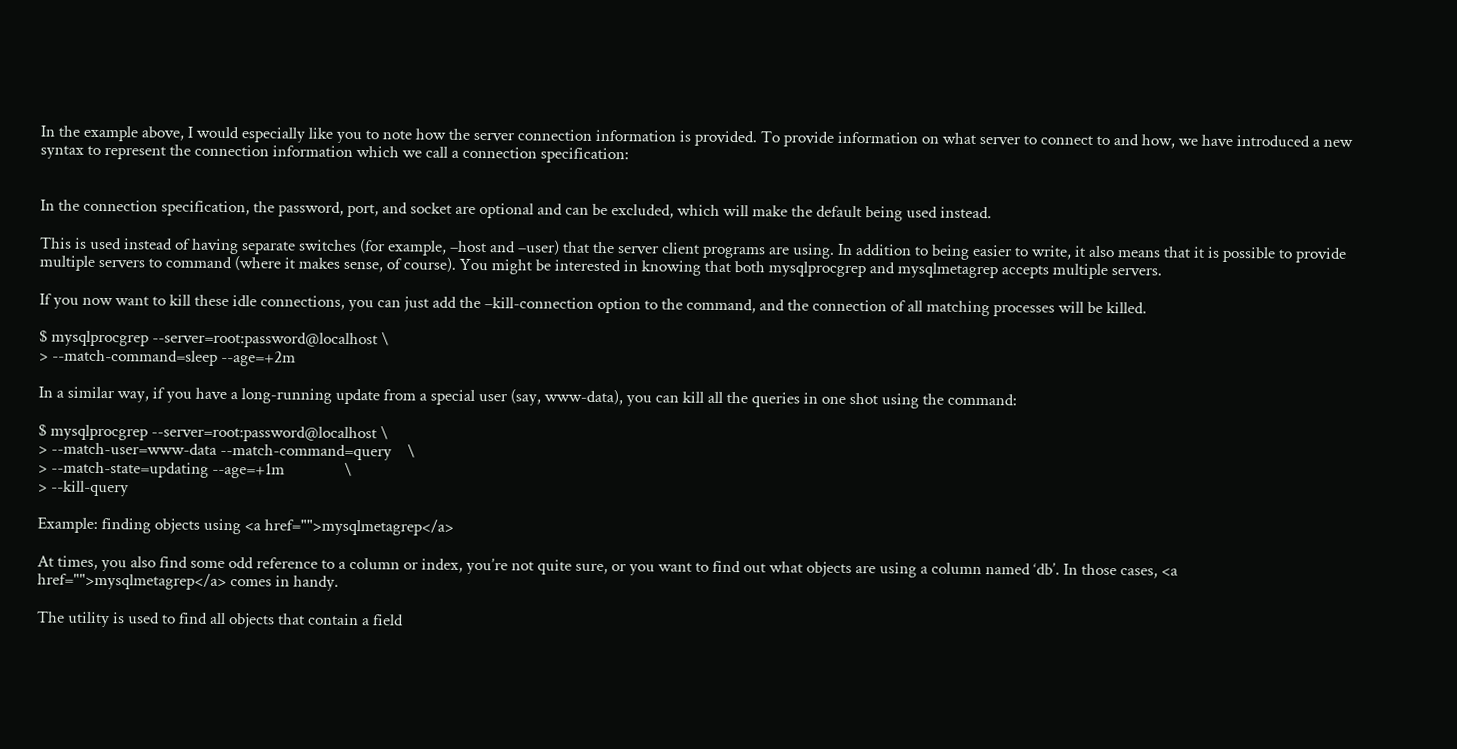In the example above, I would especially like you to note how the server connection information is provided. To provide information on what server to connect to and how, we have introduced a new syntax to represent the connection information which we call a connection specification:


In the connection specification, the password, port, and socket are optional and can be excluded, which will make the default being used instead.

This is used instead of having separate switches (for example, –host and –user) that the server client programs are using. In addition to being easier to write, it also means that it is possible to provide multiple servers to command (where it makes sense, of course). You might be interested in knowing that both mysqlprocgrep and mysqlmetagrep accepts multiple servers.

If you now want to kill these idle connections, you can just add the –kill-connection option to the command, and the connection of all matching processes will be killed.

$ mysqlprocgrep --server=root:password@localhost \
> --match-command=sleep --age=+2m

In a similar way, if you have a long-running update from a special user (say, www-data), you can kill all the queries in one shot using the command:

$ mysqlprocgrep --server=root:password@localhost \
> --match-user=www-data --match-command=query    \
> --match-state=updating --age=+1m               \
> --kill-query

Example: finding objects using <a href="">mysqlmetagrep</a>

At times, you also find some odd reference to a column or index, you’re not quite sure, or you want to find out what objects are using a column named ‘db’. In those cases, <a href="">mysqlmetagrep</a> comes in handy.

The utility is used to find all objects that contain a field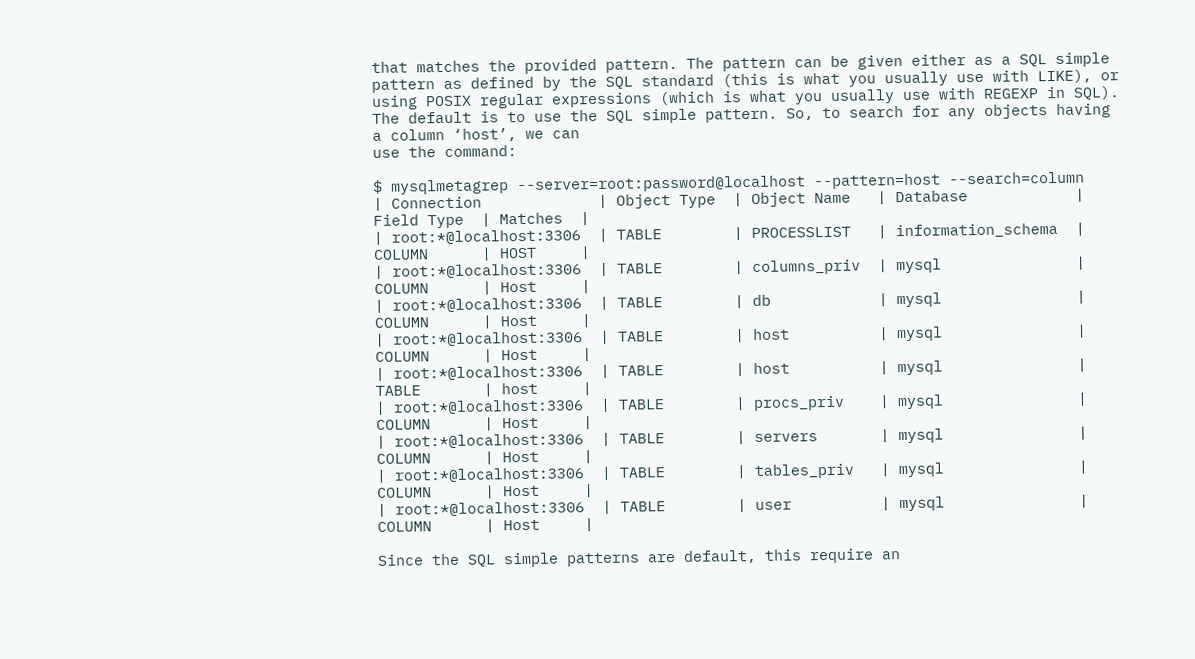that matches the provided pattern. The pattern can be given either as a SQL simple pattern as defined by the SQL standard (this is what you usually use with LIKE), or using POSIX regular expressions (which is what you usually use with REGEXP in SQL). The default is to use the SQL simple pattern. So, to search for any objects having a column ‘host’, we can
use the command:

$ mysqlmetagrep --server=root:password@localhost --pattern=host --search=column
| Connection             | Object Type  | Object Name   | Database            | Field Type  | Matches  |
| root:*@localhost:3306  | TABLE        | PROCESSLIST   | information_schema  | COLUMN      | HOST     |
| root:*@localhost:3306  | TABLE        | columns_priv  | mysql               | COLUMN      | Host     |
| root:*@localhost:3306  | TABLE        | db            | mysql               | COLUMN      | Host     |
| root:*@localhost:3306  | TABLE        | host          | mysql               | COLUMN      | Host     |
| root:*@localhost:3306  | TABLE        | host          | mysql               | TABLE       | host     |
| root:*@localhost:3306  | TABLE        | procs_priv    | mysql               | COLUMN      | Host     |
| root:*@localhost:3306  | TABLE        | servers       | mysql               | COLUMN      | Host     |
| root:*@localhost:3306  | TABLE        | tables_priv   | mysql               | COLUMN      | Host     |
| root:*@localhost:3306  | TABLE        | user          | mysql               | COLUMN      | Host     |

Since the SQL simple patterns are default, this require an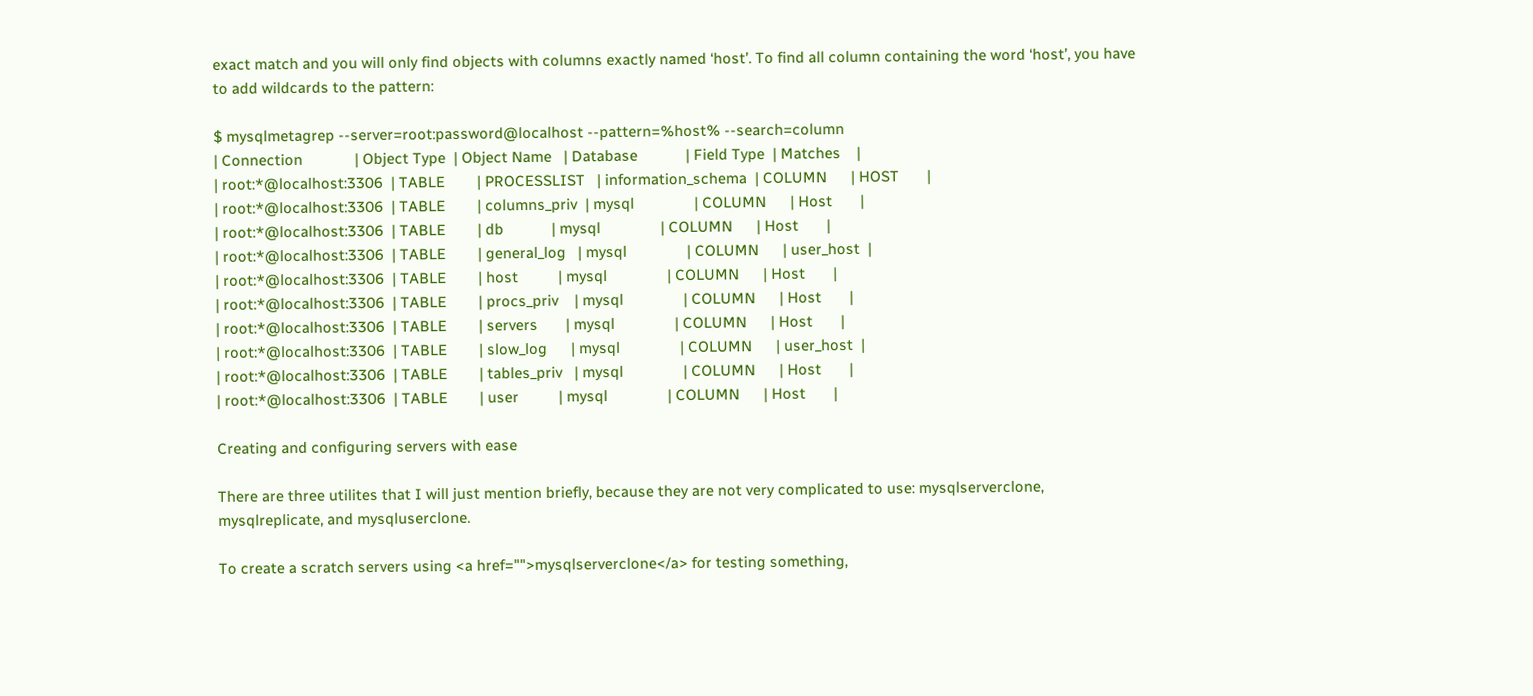exact match and you will only find objects with columns exactly named ‘host’. To find all column containing the word ‘host’, you have to add wildcards to the pattern:

$ mysqlmetagrep --server=root:password@localhost --pattern=%host% --search=column
| Connection             | Object Type  | Object Name   | Database            | Field Type  | Matches    |
| root:*@localhost:3306  | TABLE        | PROCESSLIST   | information_schema  | COLUMN      | HOST       |
| root:*@localhost:3306  | TABLE        | columns_priv  | mysql               | COLUMN      | Host       |
| root:*@localhost:3306  | TABLE        | db            | mysql               | COLUMN      | Host       |
| root:*@localhost:3306  | TABLE        | general_log   | mysql               | COLUMN      | user_host  |
| root:*@localhost:3306  | TABLE        | host          | mysql               | COLUMN      | Host       |
| root:*@localhost:3306  | TABLE        | procs_priv    | mysql               | COLUMN      | Host       |
| root:*@localhost:3306  | TABLE        | servers       | mysql               | COLUMN      | Host       |
| root:*@localhost:3306  | TABLE        | slow_log      | mysql               | COLUMN      | user_host  |
| root:*@localhost:3306  | TABLE        | tables_priv   | mysql               | COLUMN      | Host       |
| root:*@localhost:3306  | TABLE        | user          | mysql               | COLUMN      | Host       |

Creating and configuring servers with ease

There are three utilites that I will just mention briefly, because they are not very complicated to use: mysqlserverclone, mysqlreplicate, and mysqluserclone.

To create a scratch servers using <a href="">mysqlserverclone</a> for testing something,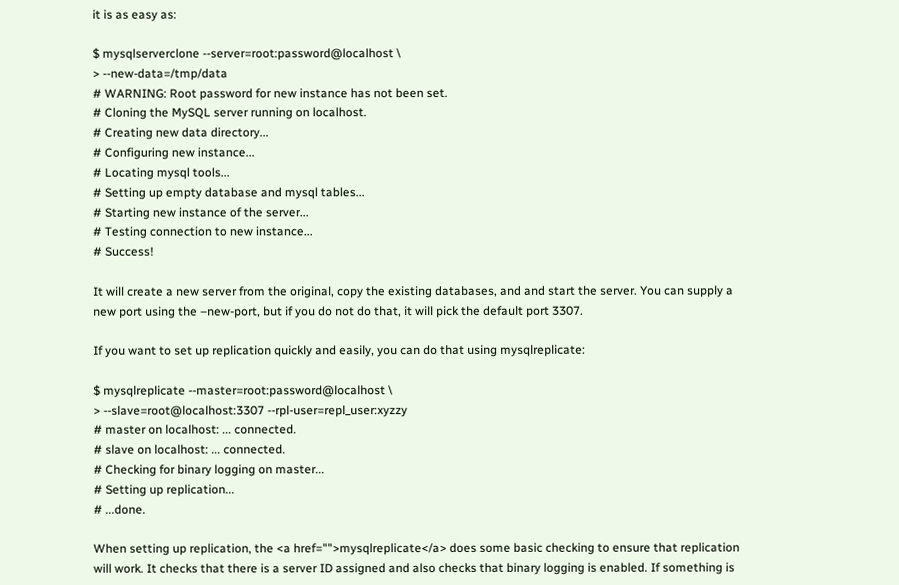it is as easy as:

$ mysqlserverclone --server=root:password@localhost \
> --new-data=/tmp/data
# WARNING: Root password for new instance has not been set.
# Cloning the MySQL server running on localhost.
# Creating new data directory...
# Configuring new instance...
# Locating mysql tools...
# Setting up empty database and mysql tables...
# Starting new instance of the server...
# Testing connection to new instance...
# Success!

It will create a new server from the original, copy the existing databases, and and start the server. You can supply a new port using the –new-port, but if you do not do that, it will pick the default port 3307.

If you want to set up replication quickly and easily, you can do that using mysqlreplicate:

$ mysqlreplicate --master=root:password@localhost \
> --slave=root@localhost:3307 --rpl-user=repl_user:xyzzy
# master on localhost: ... connected.
# slave on localhost: ... connected.
# Checking for binary logging on master...
# Setting up replication...
# ...done.

When setting up replication, the <a href="">mysqlreplicate</a> does some basic checking to ensure that replication will work. It checks that there is a server ID assigned and also checks that binary logging is enabled. If something is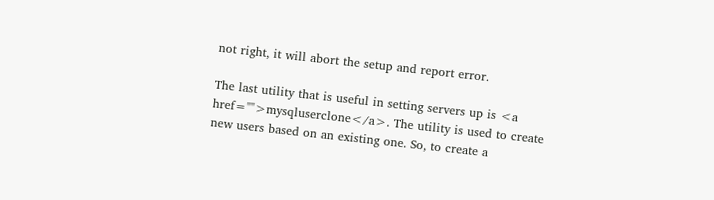not right, it will abort the setup and report error.

The last utility that is useful in setting servers up is <a href="">mysqluserclone</a>. The utility is used to create new users based on an existing one. So, to create a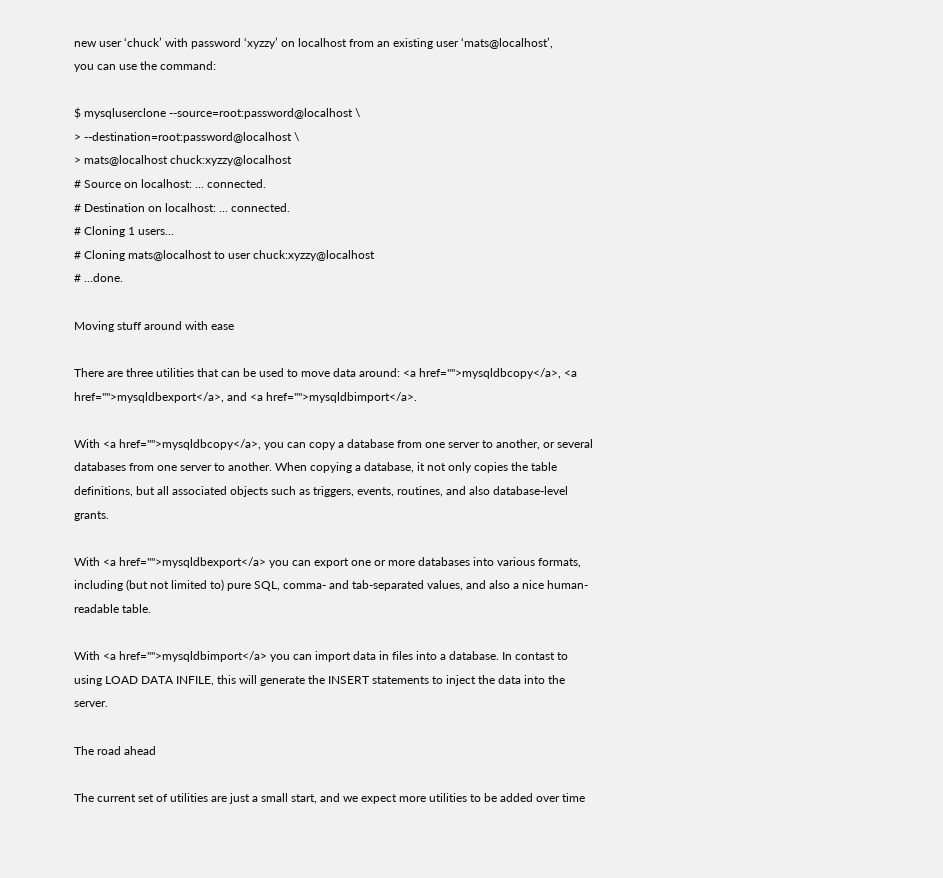new user ‘chuck’ with password ‘xyzzy’ on localhost from an existing user ‘mats@localhost’,
you can use the command:

$ mysqluserclone --source=root:password@localhost \
> --destination=root:password@localhost \
> mats@localhost chuck:xyzzy@localhost
# Source on localhost: ... connected.
# Destination on localhost: ... connected.
# Cloning 1 users...
# Cloning mats@localhost to user chuck:xyzzy@localhost
# ...done.

Moving stuff around with ease

There are three utilities that can be used to move data around: <a href="">mysqldbcopy</a>, <a href="">mysqldbexport</a>, and <a href="">mysqldbimport</a>.

With <a href="">mysqldbcopy</a>, you can copy a database from one server to another, or several databases from one server to another. When copying a database, it not only copies the table definitions, but all associated objects such as triggers, events, routines, and also database-level grants.

With <a href="">mysqldbexport</a> you can export one or more databases into various formats, including (but not limited to) pure SQL, comma- and tab-separated values, and also a nice human-readable table.

With <a href="">mysqldbimport</a> you can import data in files into a database. In contast to using LOAD DATA INFILE, this will generate the INSERT statements to inject the data into the server.

The road ahead

The current set of utilities are just a small start, and we expect more utilities to be added over time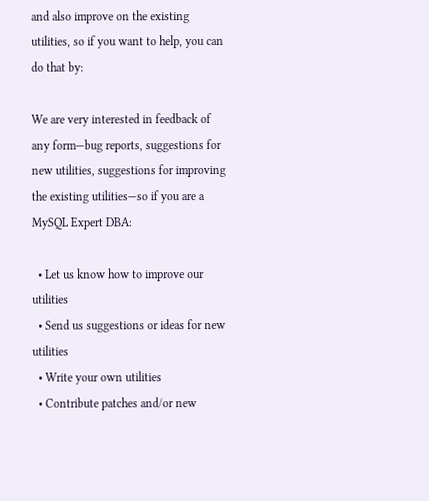and also improve on the existing utilities, so if you want to help, you can do that by:

We are very interested in feedback of any form—bug reports, suggestions for new utilities, suggestions for improving the existing utilities—so if you are a MySQL Expert DBA:

  • Let us know how to improve our utilities
  • Send us suggestions or ideas for new utilities
  • Write your own utilities
  • Contribute patches and/or new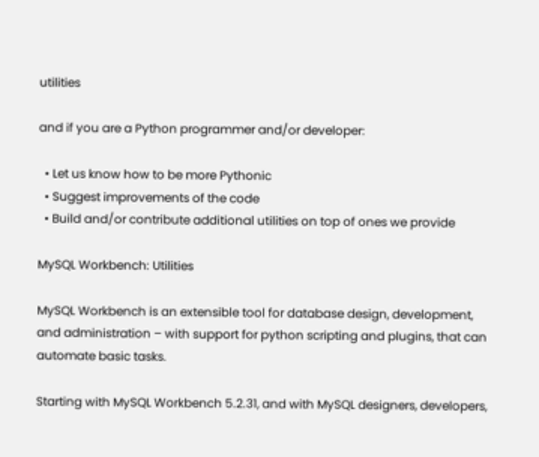utilities

and if you are a Python programmer and/or developer:

  • Let us know how to be more Pythonic
  • Suggest improvements of the code
  • Build and/or contribute additional utilities on top of ones we provide

MySQL Workbench: Utilities

MySQL Workbench is an extensible tool for database design, development, and administration – with support for python scripting and plugins, that can automate basic tasks.

Starting with MySQL Workbench 5.2.31, and with MySQL designers, developers,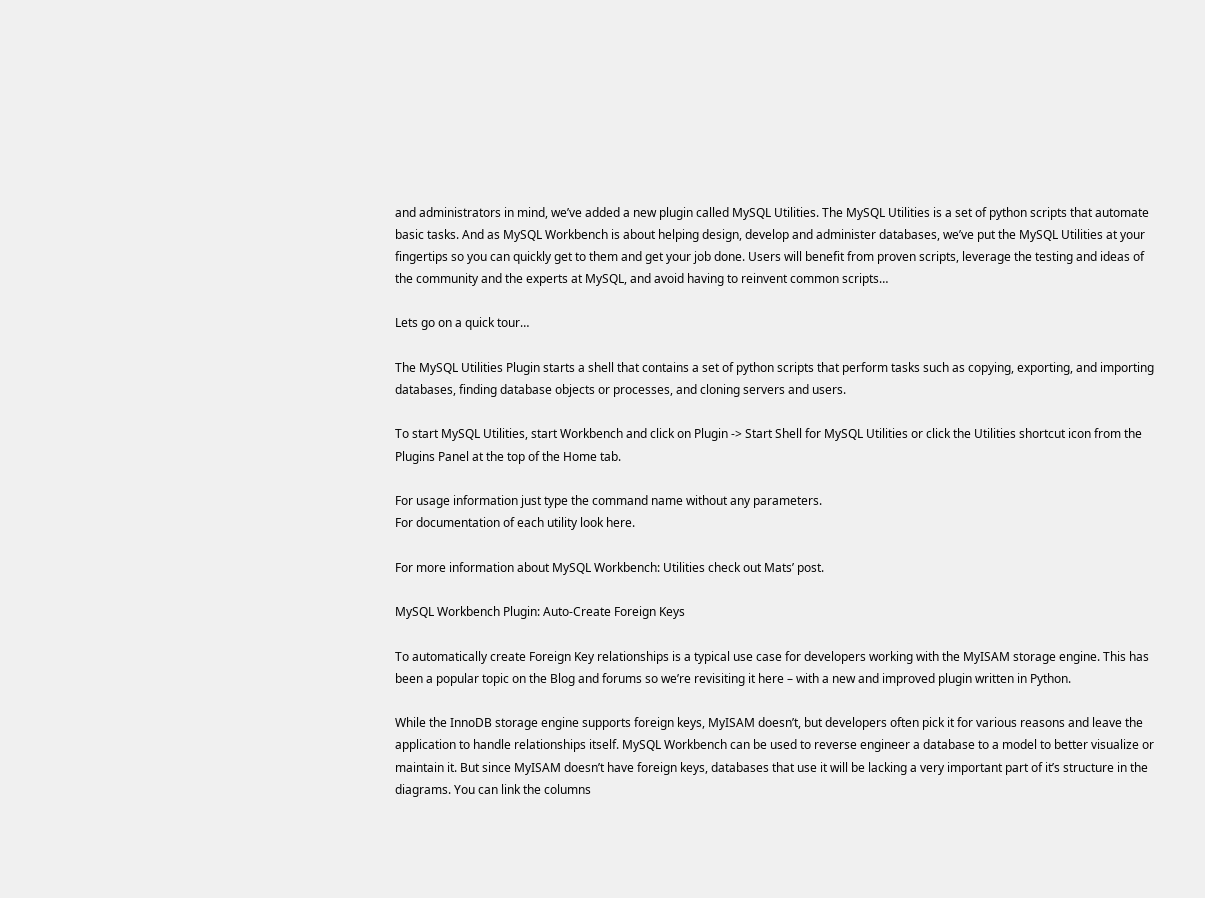and administrators in mind, we’ve added a new plugin called MySQL Utilities. The MySQL Utilities is a set of python scripts that automate basic tasks. And as MySQL Workbench is about helping design, develop and administer databases, we’ve put the MySQL Utilities at your fingertips so you can quickly get to them and get your job done. Users will benefit from proven scripts, leverage the testing and ideas of the community and the experts at MySQL, and avoid having to reinvent common scripts…

Lets go on a quick tour…

The MySQL Utilities Plugin starts a shell that contains a set of python scripts that perform tasks such as copying, exporting, and importing databases, finding database objects or processes, and cloning servers and users.

To start MySQL Utilities, start Workbench and click on Plugin -> Start Shell for MySQL Utilities or click the Utilities shortcut icon from the Plugins Panel at the top of the Home tab.

For usage information just type the command name without any parameters.
For documentation of each utility look here.

For more information about MySQL Workbench: Utilities check out Mats’ post.

MySQL Workbench Plugin: Auto-Create Foreign Keys

To automatically create Foreign Key relationships is a typical use case for developers working with the MyISAM storage engine. This has been a popular topic on the Blog and forums so we’re revisiting it here – with a new and improved plugin written in Python.

While the InnoDB storage engine supports foreign keys, MyISAM doesn’t, but developers often pick it for various reasons and leave the application to handle relationships itself. MySQL Workbench can be used to reverse engineer a database to a model to better visualize or maintain it. But since MyISAM doesn’t have foreign keys, databases that use it will be lacking a very important part of it’s structure in the diagrams. You can link the columns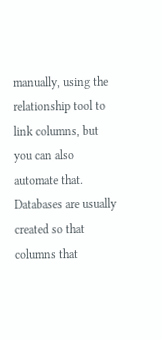manually, using the relationship tool to link columns, but you can also automate that. Databases are usually created so that columns that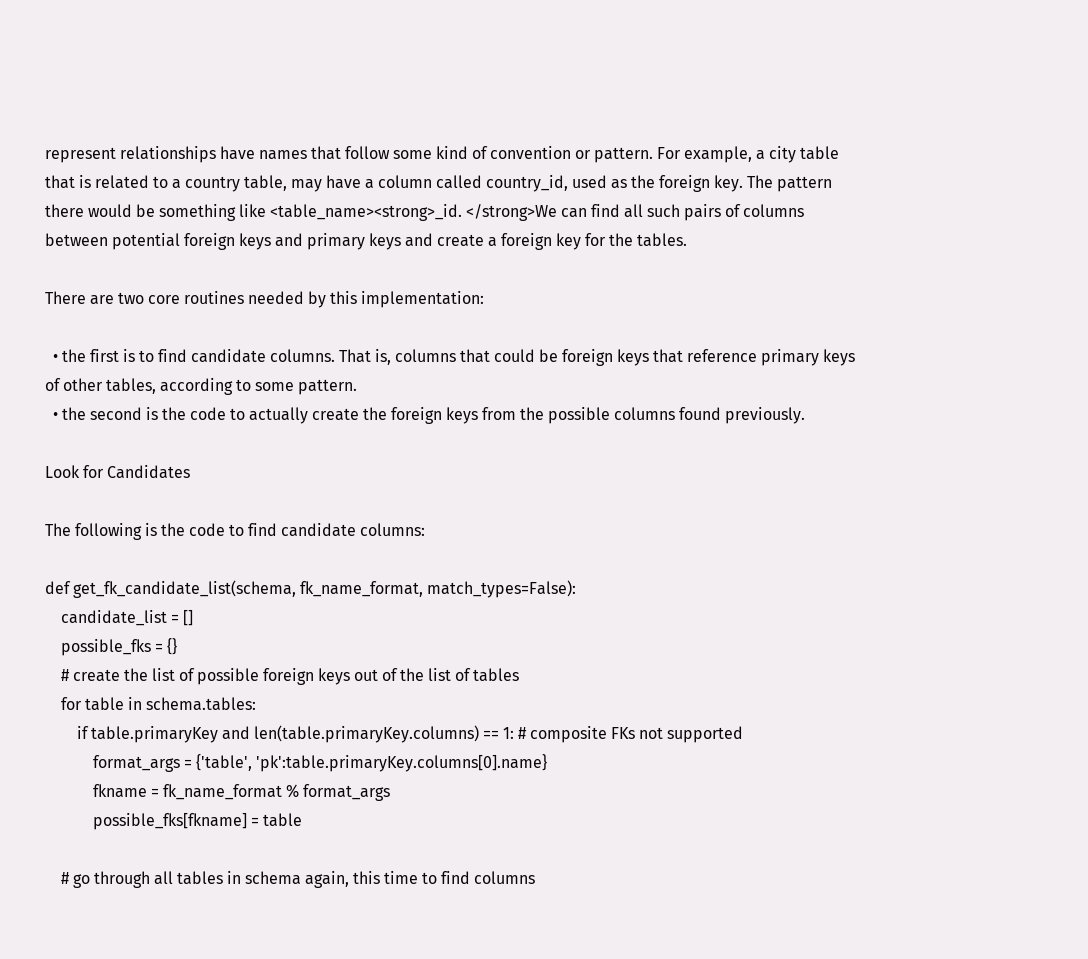represent relationships have names that follow some kind of convention or pattern. For example, a city table that is related to a country table, may have a column called country_id, used as the foreign key. The pattern there would be something like <table_name><strong>_id. </strong>We can find all such pairs of columns between potential foreign keys and primary keys and create a foreign key for the tables.

There are two core routines needed by this implementation:

  • the first is to find candidate columns. That is, columns that could be foreign keys that reference primary keys of other tables, according to some pattern.
  • the second is the code to actually create the foreign keys from the possible columns found previously.

Look for Candidates

The following is the code to find candidate columns:

def get_fk_candidate_list(schema, fk_name_format, match_types=False):
    candidate_list = []
    possible_fks = {}
    # create the list of possible foreign keys out of the list of tables
    for table in schema.tables:
        if table.primaryKey and len(table.primaryKey.columns) == 1: # composite FKs not supported
            format_args = {'table', 'pk':table.primaryKey.columns[0].name}
            fkname = fk_name_format % format_args
            possible_fks[fkname] = table

    # go through all tables in schema again, this time to find columns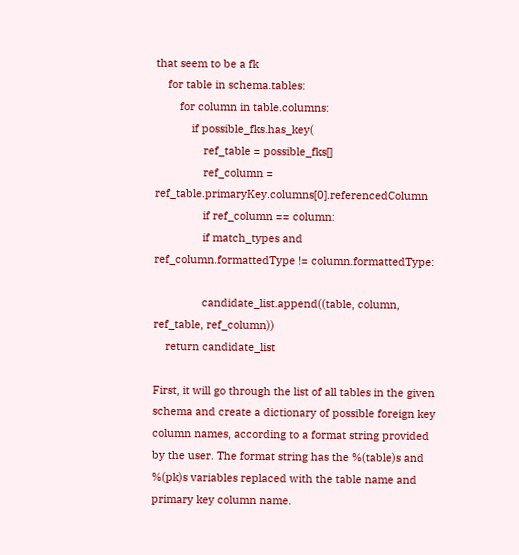that seem to be a fk
    for table in schema.tables:
        for column in table.columns:
            if possible_fks.has_key(
                ref_table = possible_fks[]
                ref_column = ref_table.primaryKey.columns[0].referencedColumn
                if ref_column == column:
                if match_types and ref_column.formattedType != column.formattedType:

                candidate_list.append((table, column, ref_table, ref_column))
    return candidate_list

First, it will go through the list of all tables in the given schema and create a dictionary of possible foreign key column names, according to a format string provided by the user. The format string has the %(table)s and %(pk)s variables replaced with the table name and primary key column name.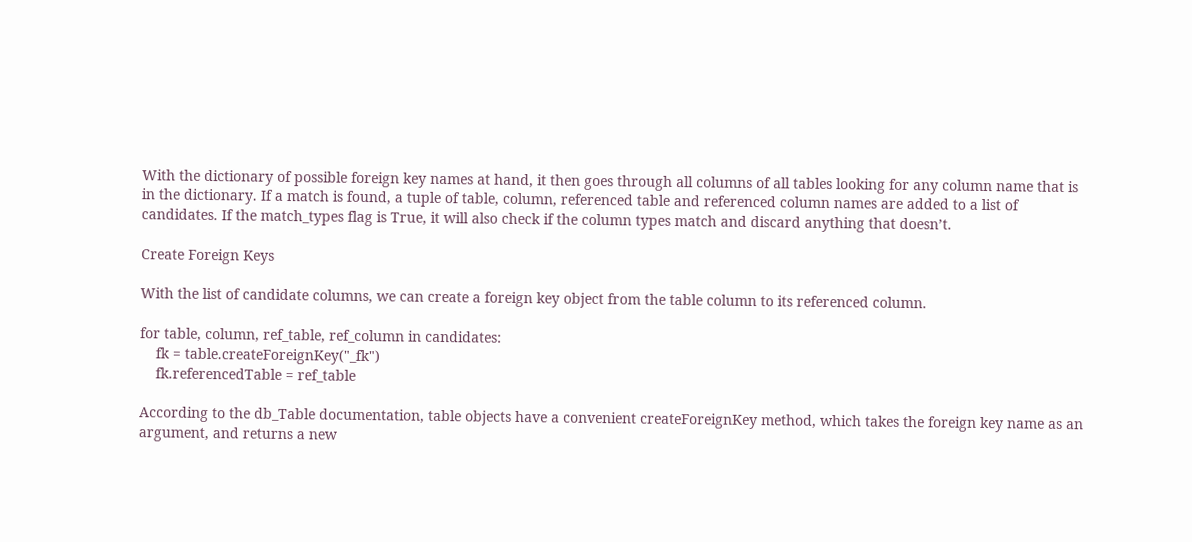With the dictionary of possible foreign key names at hand, it then goes through all columns of all tables looking for any column name that is in the dictionary. If a match is found, a tuple of table, column, referenced table and referenced column names are added to a list of candidates. If the match_types flag is True, it will also check if the column types match and discard anything that doesn’t.

Create Foreign Keys

With the list of candidate columns, we can create a foreign key object from the table column to its referenced column.

for table, column, ref_table, ref_column in candidates:
    fk = table.createForeignKey("_fk")
    fk.referencedTable = ref_table

According to the db_Table documentation, table objects have a convenient createForeignKey method, which takes the foreign key name as an argument, and returns a new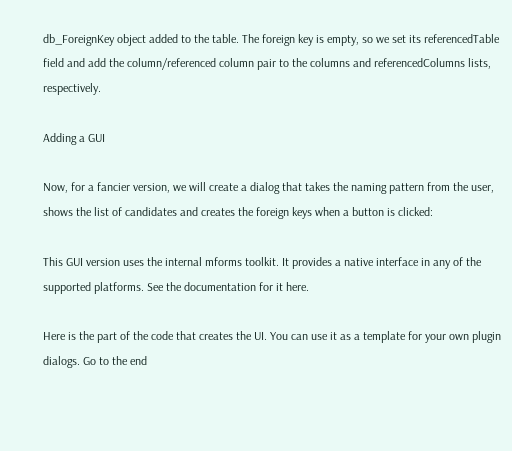db_ForeignKey object added to the table. The foreign key is empty, so we set its referencedTable field and add the column/referenced column pair to the columns and referencedColumns lists, respectively.

Adding a GUI

Now, for a fancier version, we will create a dialog that takes the naming pattern from the user, shows the list of candidates and creates the foreign keys when a button is clicked:

This GUI version uses the internal mforms toolkit. It provides a native interface in any of the supported platforms. See the documentation for it here.

Here is the part of the code that creates the UI. You can use it as a template for your own plugin dialogs. Go to the end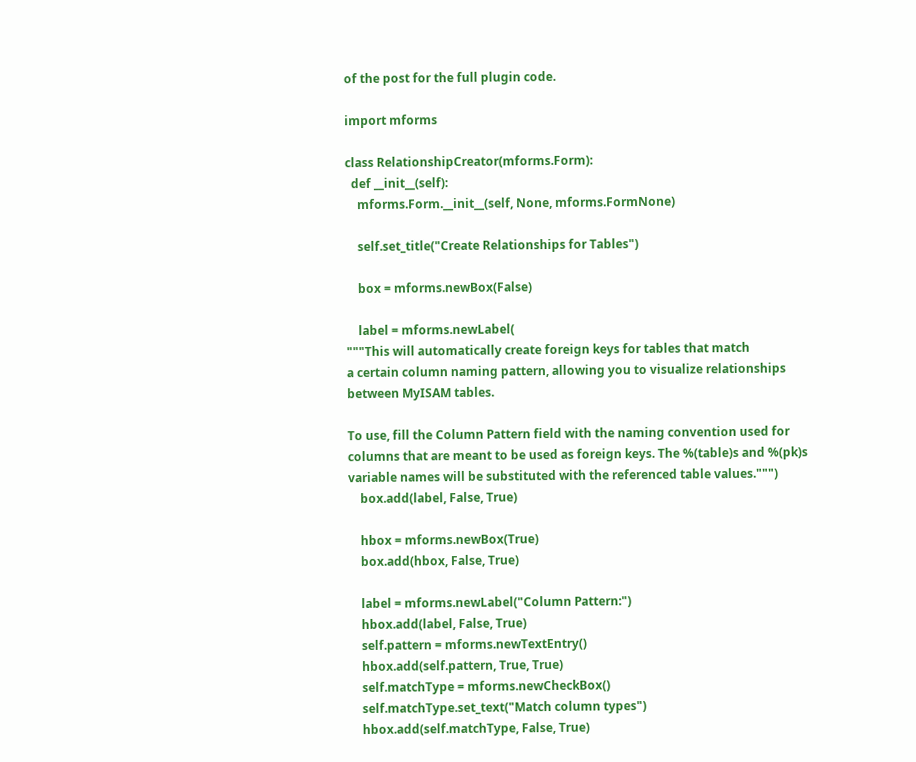of the post for the full plugin code.

import mforms

class RelationshipCreator(mforms.Form):
  def __init__(self):
    mforms.Form.__init__(self, None, mforms.FormNone)

    self.set_title("Create Relationships for Tables")

    box = mforms.newBox(False)

    label = mforms.newLabel(
"""This will automatically create foreign keys for tables that match
a certain column naming pattern, allowing you to visualize relationships
between MyISAM tables.

To use, fill the Column Pattern field with the naming convention used for
columns that are meant to be used as foreign keys. The %(table)s and %(pk)s
variable names will be substituted with the referenced table values.""")
    box.add(label, False, True)

    hbox = mforms.newBox(True)
    box.add(hbox, False, True)

    label = mforms.newLabel("Column Pattern:")
    hbox.add(label, False, True)
    self.pattern = mforms.newTextEntry()
    hbox.add(self.pattern, True, True)
    self.matchType = mforms.newCheckBox()
    self.matchType.set_text("Match column types")
    hbox.add(self.matchType, False, True)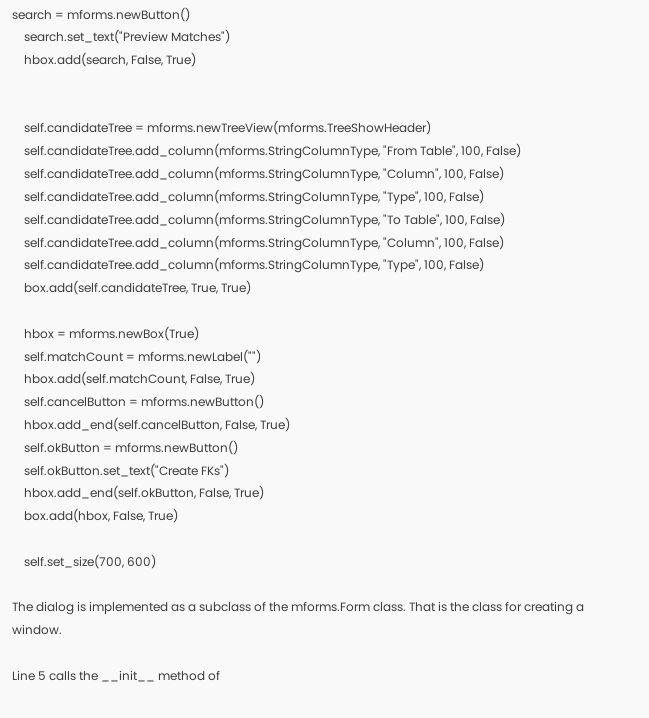search = mforms.newButton()
    search.set_text("Preview Matches")
    hbox.add(search, False, True)


    self.candidateTree = mforms.newTreeView(mforms.TreeShowHeader)
    self.candidateTree.add_column(mforms.StringColumnType, "From Table", 100, False)
    self.candidateTree.add_column(mforms.StringColumnType, "Column", 100, False)
    self.candidateTree.add_column(mforms.StringColumnType, "Type", 100, False)
    self.candidateTree.add_column(mforms.StringColumnType, "To Table", 100, False)
    self.candidateTree.add_column(mforms.StringColumnType, "Column", 100, False)
    self.candidateTree.add_column(mforms.StringColumnType, "Type", 100, False)
    box.add(self.candidateTree, True, True)

    hbox = mforms.newBox(True)
    self.matchCount = mforms.newLabel("")
    hbox.add(self.matchCount, False, True)
    self.cancelButton = mforms.newButton()
    hbox.add_end(self.cancelButton, False, True)
    self.okButton = mforms.newButton()
    self.okButton.set_text("Create FKs")
    hbox.add_end(self.okButton, False, True)
    box.add(hbox, False, True)

    self.set_size(700, 600)

The dialog is implemented as a subclass of the mforms.Form class. That is the class for creating a window.

Line 5 calls the __init__ method of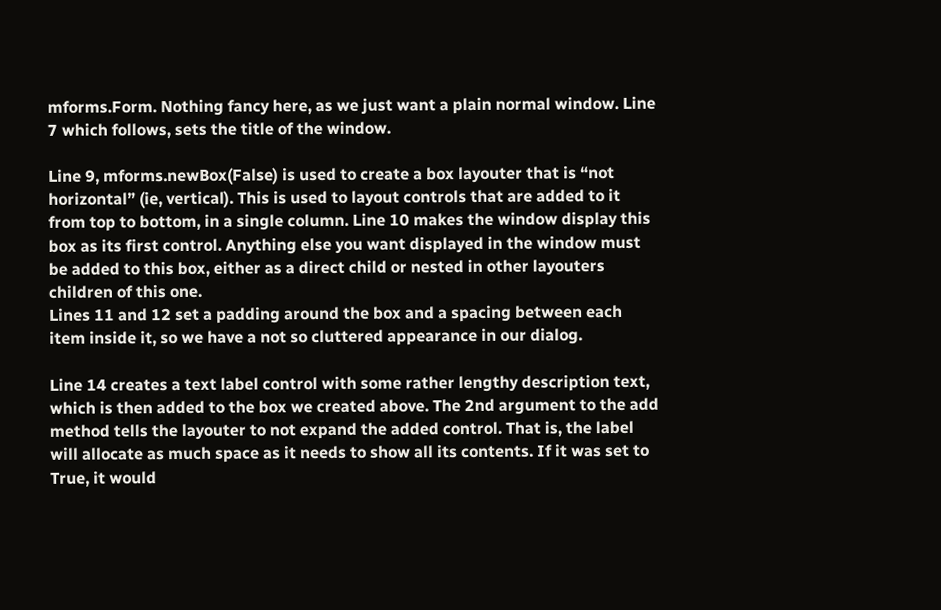mforms.Form. Nothing fancy here, as we just want a plain normal window. Line 7 which follows, sets the title of the window.

Line 9, mforms.newBox(False) is used to create a box layouter that is “not horizontal” (ie, vertical). This is used to layout controls that are added to it from top to bottom, in a single column. Line 10 makes the window display this box as its first control. Anything else you want displayed in the window must be added to this box, either as a direct child or nested in other layouters children of this one.
Lines 11 and 12 set a padding around the box and a spacing between each item inside it, so we have a not so cluttered appearance in our dialog.

Line 14 creates a text label control with some rather lengthy description text, which is then added to the box we created above. The 2nd argument to the add method tells the layouter to not expand the added control. That is, the label will allocate as much space as it needs to show all its contents. If it was set to True, it would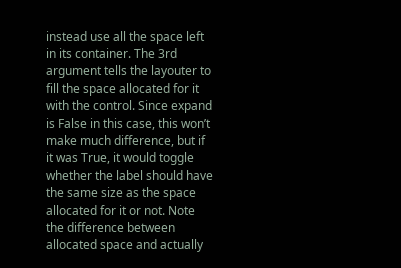instead use all the space left in its container. The 3rd argument tells the layouter to fill the space allocated for it with the control. Since expand is False in this case, this won’t make much difference, but if it was True, it would toggle whether the label should have the same size as the space allocated for it or not. Note the difference between allocated space and actually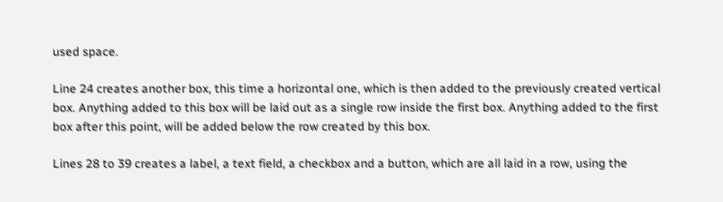used space.

Line 24 creates another box, this time a horizontal one, which is then added to the previously created vertical box. Anything added to this box will be laid out as a single row inside the first box. Anything added to the first box after this point, will be added below the row created by this box.

Lines 28 to 39 creates a label, a text field, a checkbox and a button, which are all laid in a row, using the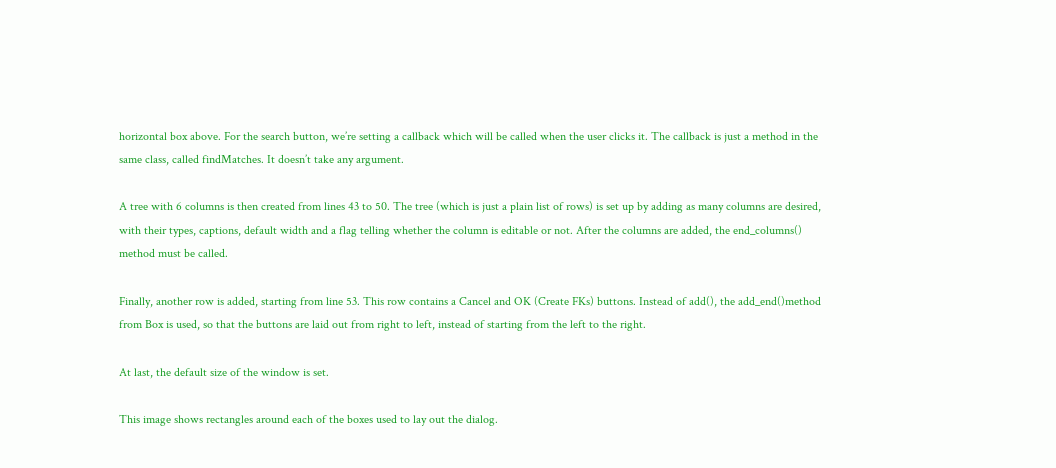horizontal box above. For the search button, we’re setting a callback which will be called when the user clicks it. The callback is just a method in the same class, called findMatches. It doesn’t take any argument.

A tree with 6 columns is then created from lines 43 to 50. The tree (which is just a plain list of rows) is set up by adding as many columns are desired, with their types, captions, default width and a flag telling whether the column is editable or not. After the columns are added, the end_columns() method must be called.

Finally, another row is added, starting from line 53. This row contains a Cancel and OK (Create FKs) buttons. Instead of add(), the add_end()method from Box is used, so that the buttons are laid out from right to left, instead of starting from the left to the right.

At last, the default size of the window is set.

This image shows rectangles around each of the boxes used to lay out the dialog.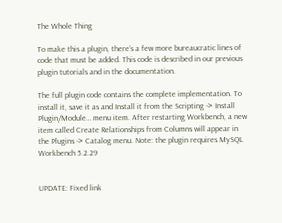The Whole Thing

To make this a plugin, there’s a few more bureaucratic lines of code that must be added. This code is described in our previous plugin tutorials and in the documentation.

The full plugin code contains the complete implementation. To install it, save it as and Install it from the Scripting -> Install Plugin/Module… menu item. After restarting Workbench, a new item called Create Relationships from Columns will appear in the Plugins -> Catalog menu. Note: the plugin requires MySQL Workbench 5.2.29


UPDATE: Fixed link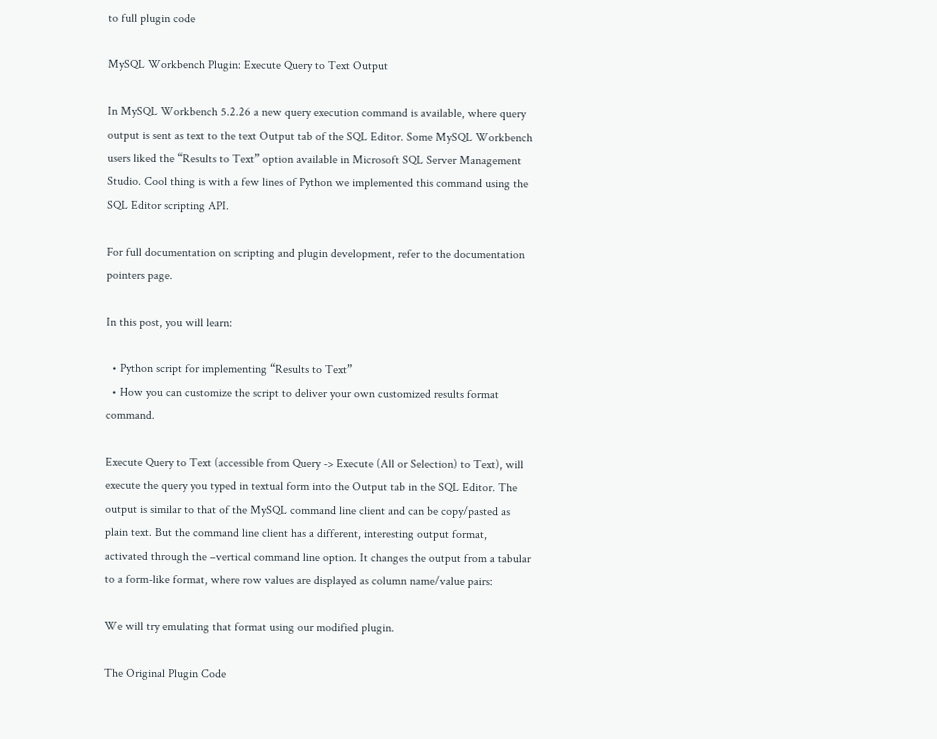to full plugin code

MySQL Workbench Plugin: Execute Query to Text Output

In MySQL Workbench 5.2.26 a new query execution command is available, where query output is sent as text to the text Output tab of the SQL Editor. Some MySQL Workbench users liked the “Results to Text” option available in Microsoft SQL Server Management Studio. Cool thing is with a few lines of Python we implemented this command using the SQL Editor scripting API.

For full documentation on scripting and plugin development, refer to the documentation pointers page.

In this post, you will learn:

  • Python script for implementing “Results to Text”
  • How you can customize the script to deliver your own customized results format command.

Execute Query to Text (accessible from Query -> Execute (All or Selection) to Text), will execute the query you typed in textual form into the Output tab in the SQL Editor. The output is similar to that of the MySQL command line client and can be copy/pasted as plain text. But the command line client has a different, interesting output format, activated through the –vertical command line option. It changes the output from a tabular to a form-like format, where row values are displayed as column name/value pairs:

We will try emulating that format using our modified plugin.

The Original Plugin Code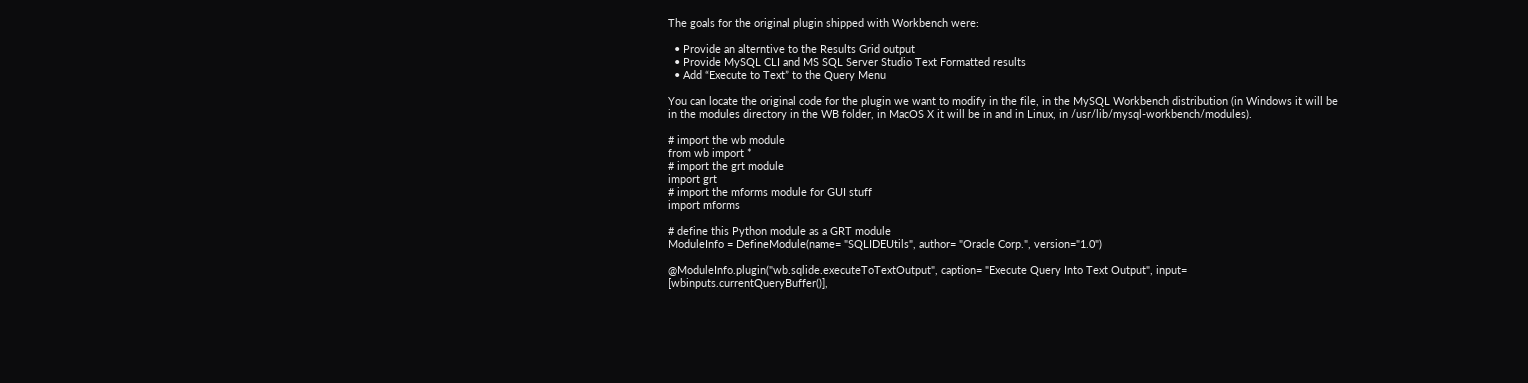The goals for the original plugin shipped with Workbench were:

  • Provide an alterntive to the Results Grid output
  • Provide MySQL CLI and MS SQL Server Studio Text Formatted results
  • Add “Execute to Text” to the Query Menu

You can locate the original code for the plugin we want to modify in the file, in the MySQL Workbench distribution (in Windows it will be in the modules directory in the WB folder, in MacOS X it will be in and in Linux, in /usr/lib/mysql-workbench/modules).

# import the wb module
from wb import *
# import the grt module
import grt
# import the mforms module for GUI stuff
import mforms

# define this Python module as a GRT module
ModuleInfo = DefineModule(name= "SQLIDEUtils", author= "Oracle Corp.", version="1.0")

@ModuleInfo.plugin("wb.sqlide.executeToTextOutput", caption= "Execute Query Into Text Output", input= [wbinputs.currentQueryBuffer()],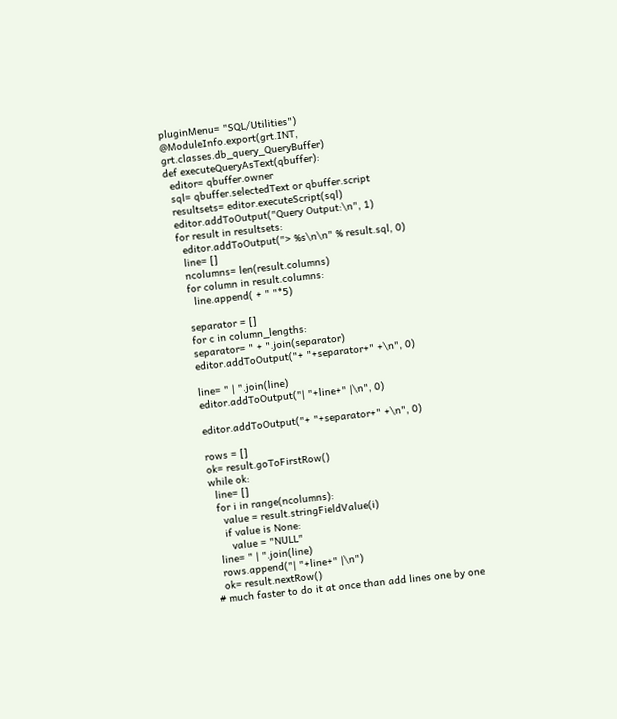pluginMenu= "SQL/Utilities")
@ModuleInfo.export(grt.INT, grt.classes.db_query_QueryBuffer)
def executeQueryAsText(qbuffer):
  editor= qbuffer.owner
  sql= qbuffer.selectedText or qbuffer.script
  resultsets= editor.executeScript(sql)
  editor.addToOutput("Query Output:\n", 1)
  for result in resultsets:
    editor.addToOutput("> %s\n\n" % result.sql, 0)
    line= []
    ncolumns= len(result.columns)
    for column in result.columns:
      line.append( + " "*5)

    separator = []
    for c in column_lengths:
    separator= " + ".join(separator)
    editor.addToOutput("+ "+separator+" +\n", 0)

    line= " | ".join(line)
    editor.addToOutput("| "+line+" |\n", 0)

    editor.addToOutput("+ "+separator+" +\n", 0)

    rows = []
    ok= result.goToFirstRow()
    while ok:
      line= []
      for i in range(ncolumns):
        value = result.stringFieldValue(i)
        if value is None:
          value = "NULL"
      line= " | ".join(line)
      rows.append("| "+line+" |\n")
      ok= result.nextRow()
    # much faster to do it at once than add lines one by one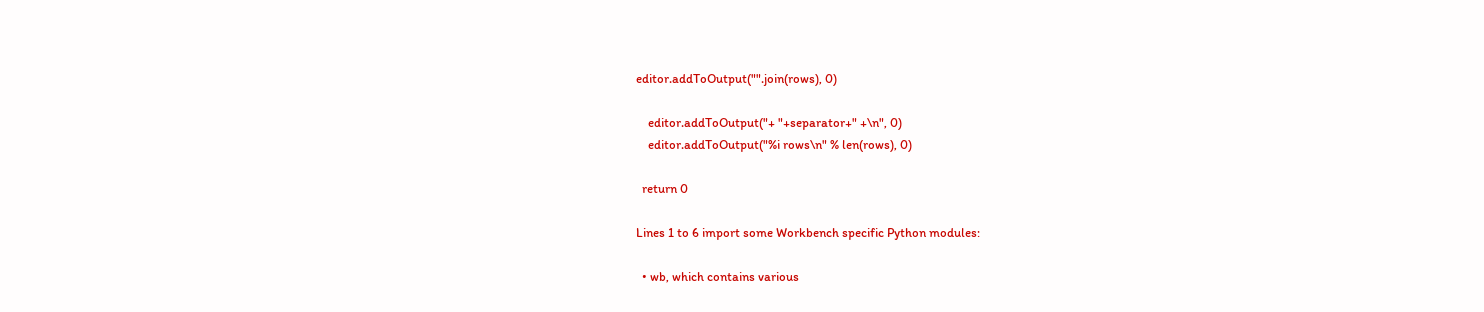editor.addToOutput("".join(rows), 0)

    editor.addToOutput("+ "+separator+" +\n", 0)
    editor.addToOutput("%i rows\n" % len(rows), 0)

  return 0

Lines 1 to 6 import some Workbench specific Python modules:

  • wb, which contains various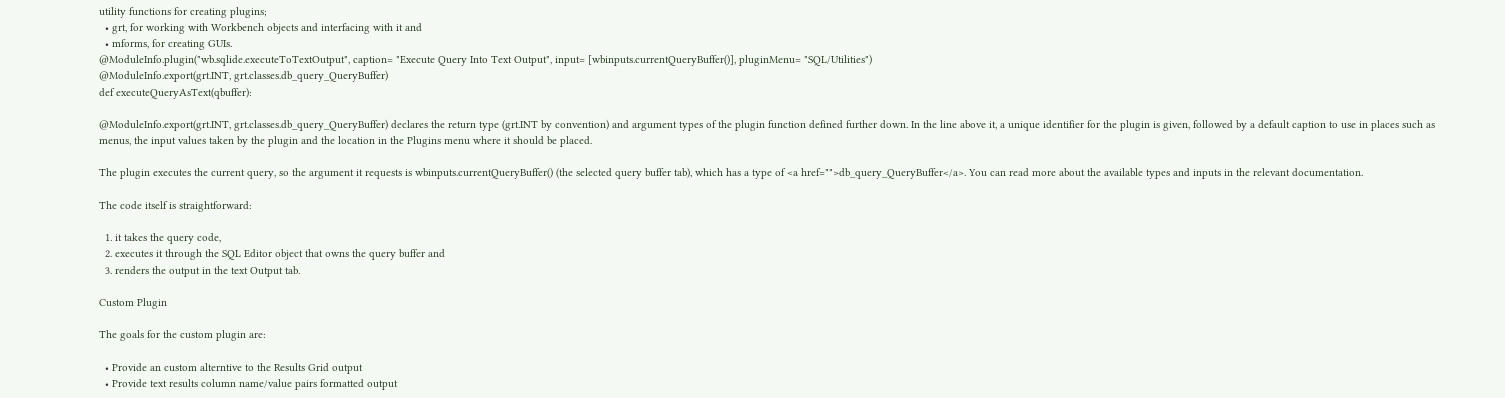utility functions for creating plugins;
  • grt, for working with Workbench objects and interfacing with it and
  • mforms, for creating GUIs.
@ModuleInfo.plugin("wb.sqlide.executeToTextOutput", caption= "Execute Query Into Text Output", input= [wbinputs.currentQueryBuffer()], pluginMenu= "SQL/Utilities")
@ModuleInfo.export(grt.INT, grt.classes.db_query_QueryBuffer)
def executeQueryAsText(qbuffer):

@ModuleInfo.export(grt.INT, grt.classes.db_query_QueryBuffer) declares the return type (grt.INT by convention) and argument types of the plugin function defined further down. In the line above it, a unique identifier for the plugin is given, followed by a default caption to use in places such as menus, the input values taken by the plugin and the location in the Plugins menu where it should be placed.

The plugin executes the current query, so the argument it requests is wbinputs.currentQueryBuffer() (the selected query buffer tab), which has a type of <a href="">db_query_QueryBuffer</a>. You can read more about the available types and inputs in the relevant documentation.

The code itself is straightforward:

  1. it takes the query code,
  2. executes it through the SQL Editor object that owns the query buffer and
  3. renders the output in the text Output tab.

Custom Plugin

The goals for the custom plugin are:

  • Provide an custom alterntive to the Results Grid output
  • Provide text results column name/value pairs formatted output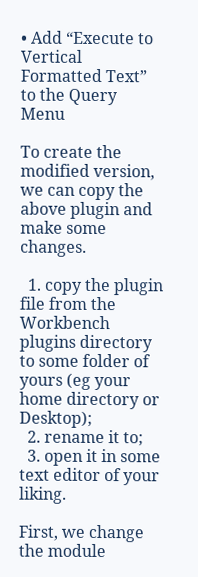• Add “Execute to Vertical Formatted Text” to the Query Menu

To create the modified version, we can copy the above plugin and make some changes.

  1. copy the plugin file from the Workbench plugins directory to some folder of yours (eg your home directory or Desktop);
  2. rename it to;
  3. open it in some text editor of your liking.

First, we change the module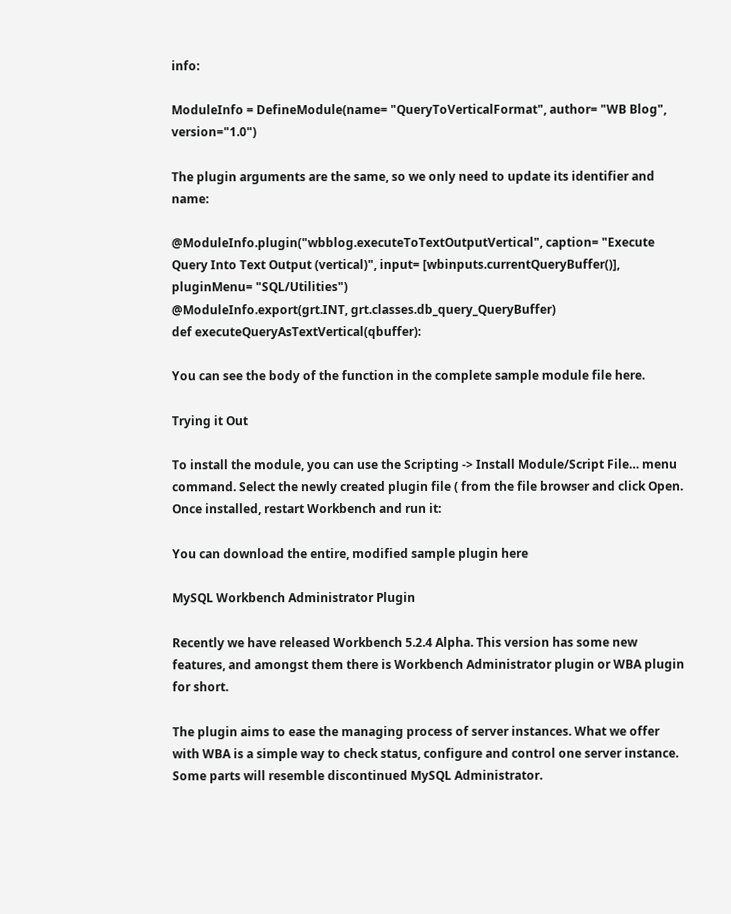info:

ModuleInfo = DefineModule(name= "QueryToVerticalFormat", author= "WB Blog", version="1.0")

The plugin arguments are the same, so we only need to update its identifier and name:

@ModuleInfo.plugin("wbblog.executeToTextOutputVertical", caption= "Execute Query Into Text Output (vertical)", input= [wbinputs.currentQueryBuffer()], pluginMenu= "SQL/Utilities")
@ModuleInfo.export(grt.INT, grt.classes.db_query_QueryBuffer)
def executeQueryAsTextVertical(qbuffer):

You can see the body of the function in the complete sample module file here.

Trying it Out

To install the module, you can use the Scripting -> Install Module/Script File… menu command. Select the newly created plugin file ( from the file browser and click Open.
Once installed, restart Workbench and run it:

You can download the entire, modified sample plugin here

MySQL Workbench Administrator Plugin

Recently we have released Workbench 5.2.4 Alpha. This version has some new features, and amongst them there is Workbench Administrator plugin or WBA plugin for short.

The plugin aims to ease the managing process of server instances. What we offer with WBA is a simple way to check status, configure and control one server instance. Some parts will resemble discontinued MySQL Administrator.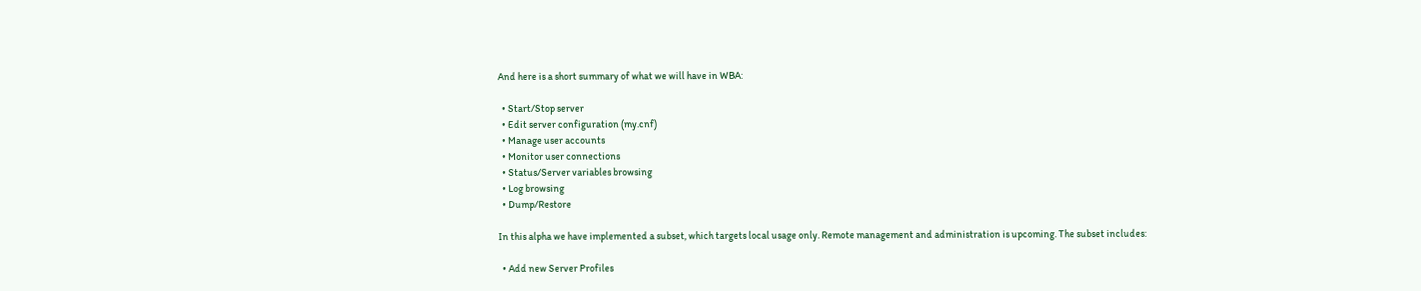And here is a short summary of what we will have in WBA:

  • Start/Stop server
  • Edit server configuration (my.cnf)
  • Manage user accounts
  • Monitor user connections
  • Status/Server variables browsing
  • Log browsing
  • Dump/Restore

In this alpha we have implemented a subset, which targets local usage only. Remote management and administration is upcoming. The subset includes:

  • Add new Server Profiles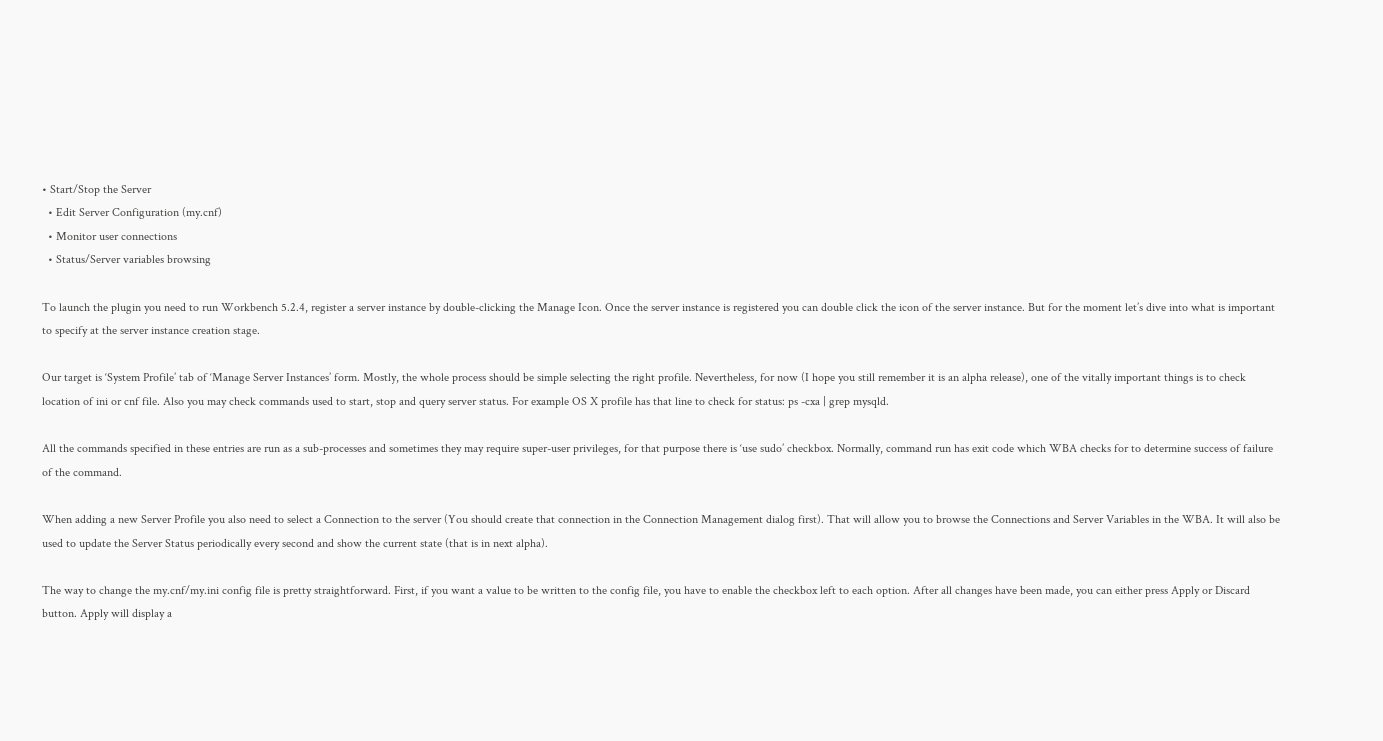• Start/Stop the Server
  • Edit Server Configuration (my.cnf)
  • Monitor user connections
  • Status/Server variables browsing

To launch the plugin you need to run Workbench 5.2.4, register a server instance by double-clicking the Manage Icon. Once the server instance is registered you can double click the icon of the server instance. But for the moment let’s dive into what is important to specify at the server instance creation stage.

Our target is ‘System Profile’ tab of ‘Manage Server Instances’ form. Mostly, the whole process should be simple selecting the right profile. Nevertheless, for now (I hope you still remember it is an alpha release), one of the vitally important things is to check location of ini or cnf file. Also you may check commands used to start, stop and query server status. For example OS X profile has that line to check for status: ps -cxa | grep mysqld.

All the commands specified in these entries are run as a sub-processes and sometimes they may require super-user privileges, for that purpose there is ‘use sudo’ checkbox. Normally, command run has exit code which WBA checks for to determine success of failure of the command.

When adding a new Server Profile you also need to select a Connection to the server (You should create that connection in the Connection Management dialog first). That will allow you to browse the Connections and Server Variables in the WBA. It will also be used to update the Server Status periodically every second and show the current state (that is in next alpha).

The way to change the my.cnf/my.ini config file is pretty straightforward. First, if you want a value to be written to the config file, you have to enable the checkbox left to each option. After all changes have been made, you can either press Apply or Discard button. Apply will display a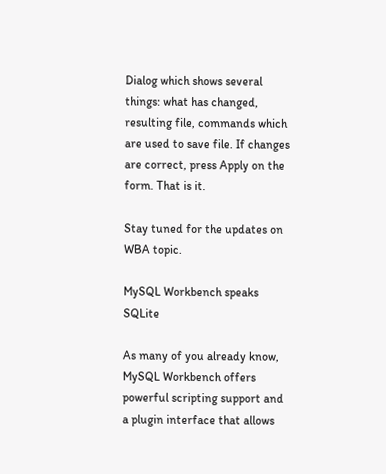Dialog which shows several things: what has changed, resulting file, commands which are used to save file. If changes are correct, press Apply on the form. That is it.

Stay tuned for the updates on WBA topic.

MySQL Workbench speaks SQLite

As many of you already know, MySQL Workbench offers powerful scripting support and a plugin interface that allows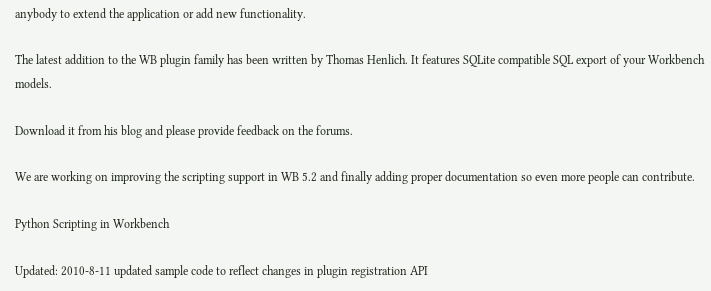anybody to extend the application or add new functionality.

The latest addition to the WB plugin family has been written by Thomas Henlich. It features SQLite compatible SQL export of your Workbench models.

Download it from his blog and please provide feedback on the forums.

We are working on improving the scripting support in WB 5.2 and finally adding proper documentation so even more people can contribute.

Python Scripting in Workbench

Updated: 2010-8-11 updated sample code to reflect changes in plugin registration API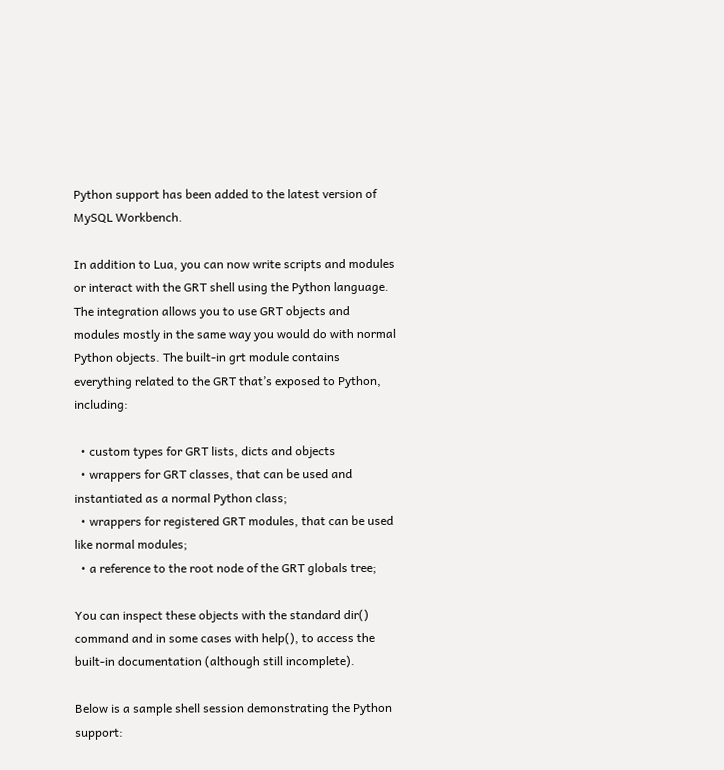Python support has been added to the latest version of MySQL Workbench.

In addition to Lua, you can now write scripts and modules or interact with the GRT shell using the Python language. The integration allows you to use GRT objects and modules mostly in the same way you would do with normal Python objects. The built-in grt module contains everything related to the GRT that’s exposed to Python, including:

  • custom types for GRT lists, dicts and objects
  • wrappers for GRT classes, that can be used and instantiated as a normal Python class;
  • wrappers for registered GRT modules, that can be used like normal modules;
  • a reference to the root node of the GRT globals tree;

You can inspect these objects with the standard dir() command and in some cases with help(), to access the built-in documentation (although still incomplete).

Below is a sample shell session demonstrating the Python support: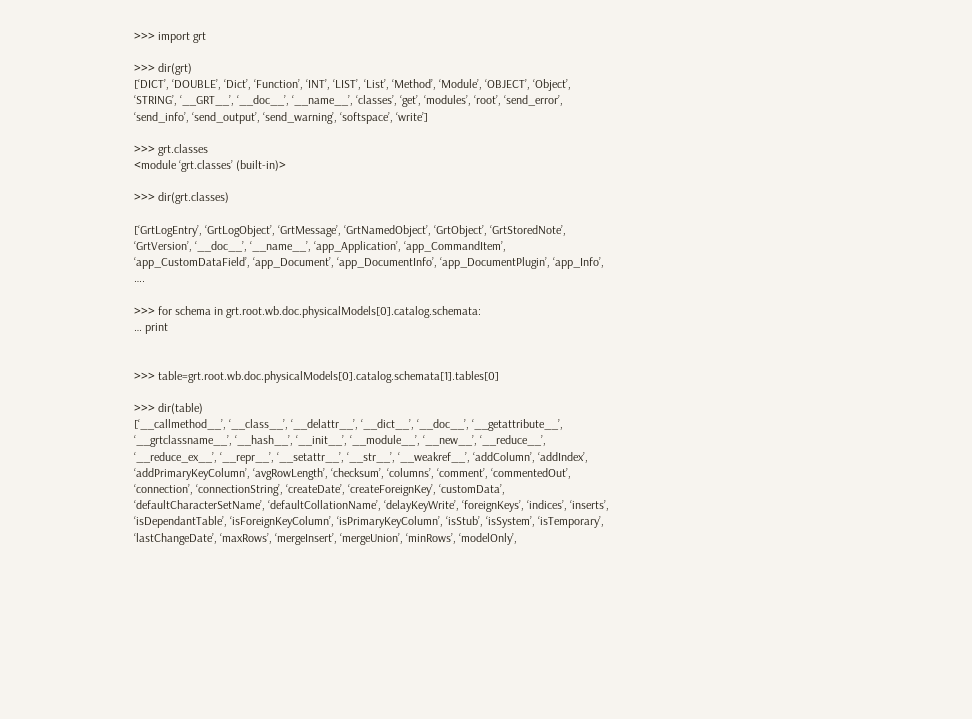>>> import grt

>>> dir(grt)
[‘DICT’, ‘DOUBLE’, ‘Dict’, ‘Function’, ‘INT’, ‘LIST’, ‘List’, ‘Method’, ‘Module’, ‘OBJECT’, ‘Object’, ‘STRING’, ‘__GRT__’, ‘__doc__’, ‘__name__’, ‘classes’, ‘get’, ‘modules’, ‘root’, ‘send_error’, ‘send_info’, ‘send_output’, ‘send_warning’, ‘softspace’, ‘write’]

>>> grt.classes
<module ‘grt.classes’ (built-in)>

>>> dir(grt.classes)

[‘GrtLogEntry’, ‘GrtLogObject’, ‘GrtMessage’, ‘GrtNamedObject’, ‘GrtObject’, ‘GrtStoredNote’, ‘GrtVersion’, ‘__doc__’, ‘__name__’, ‘app_Application’, ‘app_CommandItem’, ‘app_CustomDataField’, ‘app_Document’, ‘app_DocumentInfo’, ‘app_DocumentPlugin’, ‘app_Info’, ….

>>> for schema in grt.root.wb.doc.physicalModels[0].catalog.schemata:
… print


>>> table=grt.root.wb.doc.physicalModels[0].catalog.schemata[1].tables[0]

>>> dir(table)
[‘__callmethod__’, ‘__class__’, ‘__delattr__’, ‘__dict__’, ‘__doc__’, ‘__getattribute__’, ‘__grtclassname__’, ‘__hash__’, ‘__init__’, ‘__module__’, ‘__new__’, ‘__reduce__’, ‘__reduce_ex__’, ‘__repr__’, ‘__setattr__’, ‘__str__’, ‘__weakref__’, ‘addColumn’, ‘addIndex’, ‘addPrimaryKeyColumn’, ‘avgRowLength’, ‘checksum’, ‘columns’, ‘comment’, ‘commentedOut’, ‘connection’, ‘connectionString’, ‘createDate’, ‘createForeignKey’, ‘customData’, ‘defaultCharacterSetName’, ‘defaultCollationName’, ‘delayKeyWrite’, ‘foreignKeys’, ‘indices’, ‘inserts’, ‘isDependantTable’, ‘isForeignKeyColumn’, ‘isPrimaryKeyColumn’, ‘isStub’, ‘isSystem’, ‘isTemporary’, ‘lastChangeDate’, ‘maxRows’, ‘mergeInsert’, ‘mergeUnion’, ‘minRows’, ‘modelOnly’,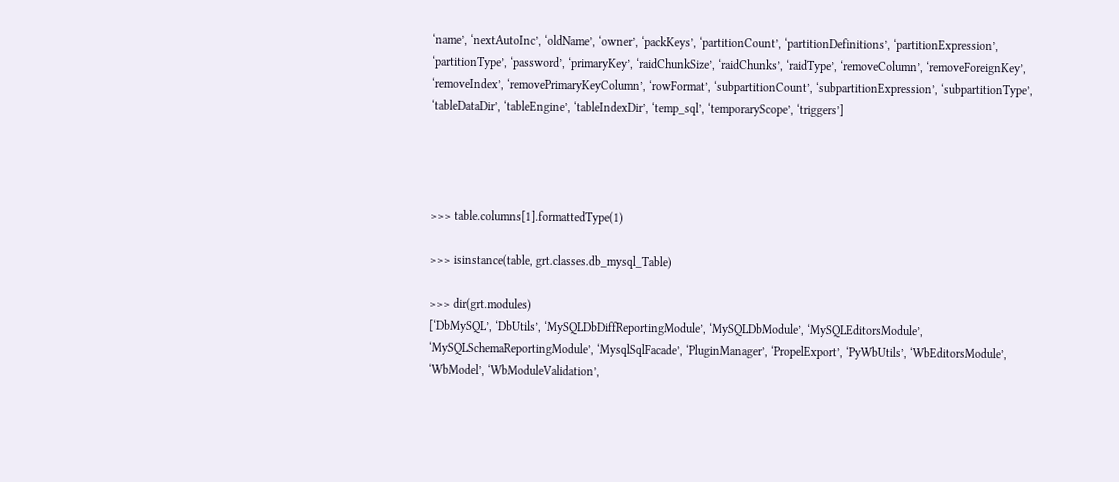‘name’, ‘nextAutoInc’, ‘oldName’, ‘owner’, ‘packKeys’, ‘partitionCount’, ‘partitionDefinitions’, ‘partitionExpression’, ‘partitionType’, ‘password’, ‘primaryKey’, ‘raidChunkSize’, ‘raidChunks’, ‘raidType’, ‘removeColumn’, ‘removeForeignKey’, ‘removeIndex’, ‘removePrimaryKeyColumn’, ‘rowFormat’, ‘subpartitionCount’, ‘subpartitionExpression’, ‘subpartitionType’, ‘tableDataDir’, ‘tableEngine’, ‘tableIndexDir’, ‘temp_sql’, ‘temporaryScope’, ‘triggers’]




>>> table.columns[1].formattedType(1)

>>> isinstance(table, grt.classes.db_mysql_Table)

>>> dir(grt.modules)
[‘DbMySQL’, ‘DbUtils’, ‘MySQLDbDiffReportingModule’, ‘MySQLDbModule’, ‘MySQLEditorsModule’, ‘MySQLSchemaReportingModule’, ‘MysqlSqlFacade’, ‘PluginManager’, ‘PropelExport’, ‘PyWbUtils’, ‘WbEditorsModule’, ‘WbModel’, ‘WbModuleValidation’,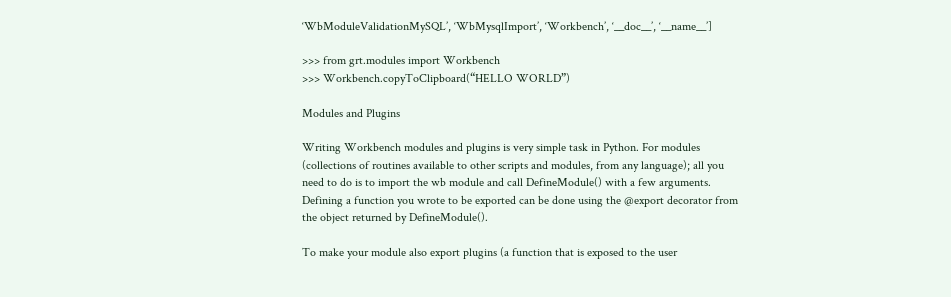‘WbModuleValidationMySQL’, ‘WbMysqlImport’, ‘Workbench’, ‘__doc__’, ‘__name__’]

>>> from grt.modules import Workbench
>>> Workbench.copyToClipboard(“HELLO WORLD”)

Modules and Plugins

Writing Workbench modules and plugins is very simple task in Python. For modules (collections of routines available to other scripts and modules, from any language); all you need to do is to import the wb module and call DefineModule() with a few arguments. Defining a function you wrote to be exported can be done using the @export decorator from the object returned by DefineModule().

To make your module also export plugins (a function that is exposed to the user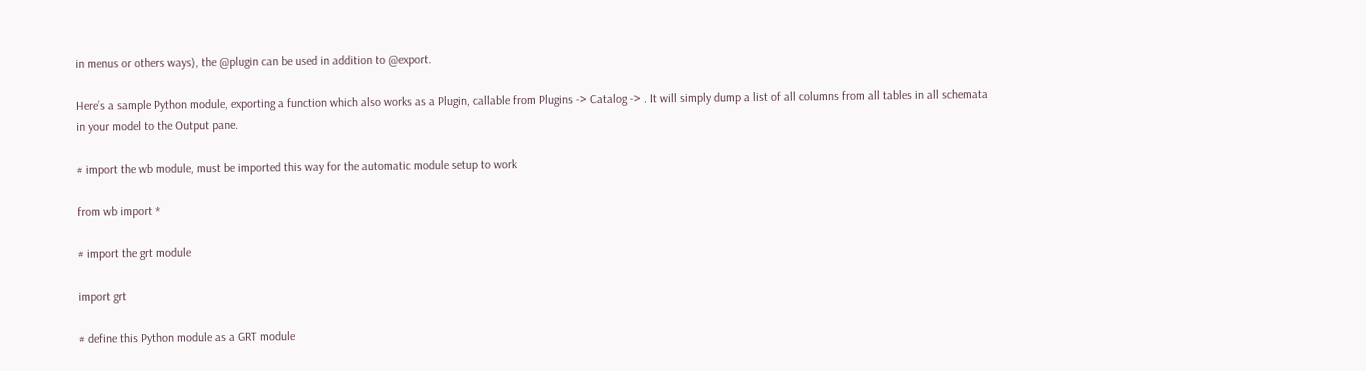in menus or others ways), the @plugin can be used in addition to @export.

Here’s a sample Python module, exporting a function which also works as a Plugin, callable from Plugins -> Catalog -> . It will simply dump a list of all columns from all tables in all schemata in your model to the Output pane.

# import the wb module, must be imported this way for the automatic module setup to work

from wb import *

# import the grt module

import grt

# define this Python module as a GRT module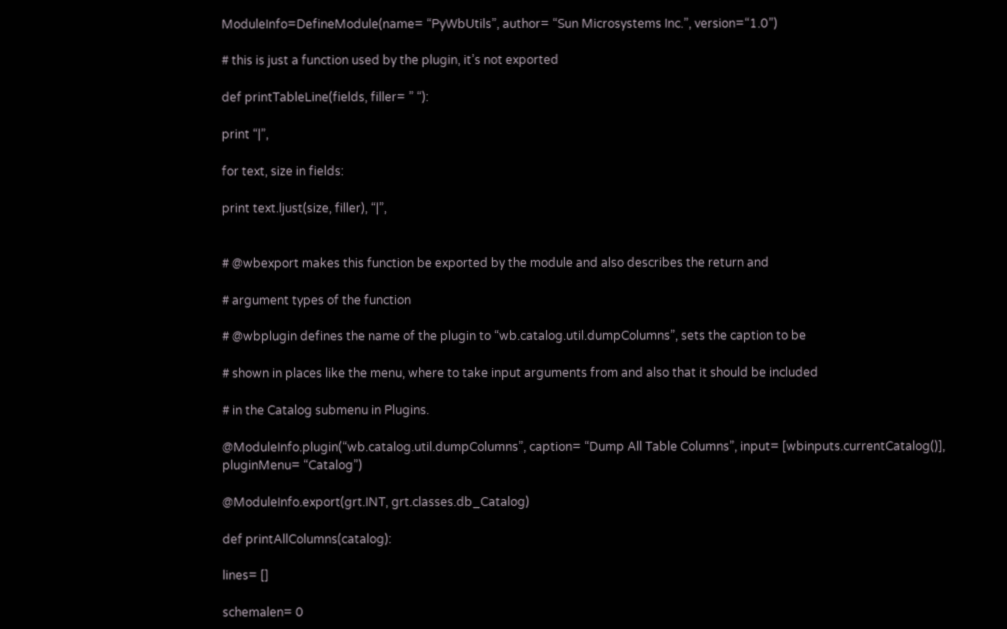ModuleInfo=DefineModule(name= “PyWbUtils”, author= “Sun Microsystems Inc.”, version=“1.0”)

# this is just a function used by the plugin, it’s not exported

def printTableLine(fields, filler= ” “):

print “|”,

for text, size in fields:

print text.ljust(size, filler), “|”,


# @wbexport makes this function be exported by the module and also describes the return and

# argument types of the function

# @wbplugin defines the name of the plugin to “wb.catalog.util.dumpColumns”, sets the caption to be

# shown in places like the menu, where to take input arguments from and also that it should be included

# in the Catalog submenu in Plugins.

@ModuleInfo.plugin(“wb.catalog.util.dumpColumns”, caption= “Dump All Table Columns”, input= [wbinputs.currentCatalog()], pluginMenu= “Catalog”)

@ModuleInfo.export(grt.INT, grt.classes.db_Catalog)

def printAllColumns(catalog):

lines= []

schemalen= 0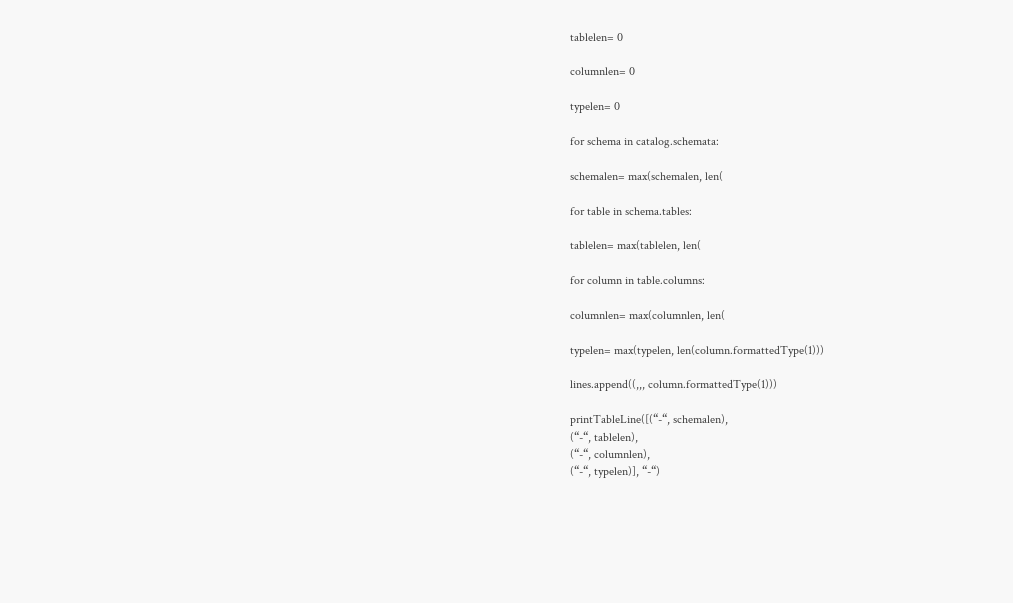tablelen= 0

columnlen= 0

typelen= 0

for schema in catalog.schemata:

schemalen= max(schemalen, len(

for table in schema.tables:

tablelen= max(tablelen, len(

for column in table.columns:

columnlen= max(columnlen, len(

typelen= max(typelen, len(column.formattedType(1)))

lines.append((,,, column.formattedType(1)))

printTableLine([(“-“, schemalen),
(“-“, tablelen),
(“-“, columnlen),
(“-“, typelen)], “-“)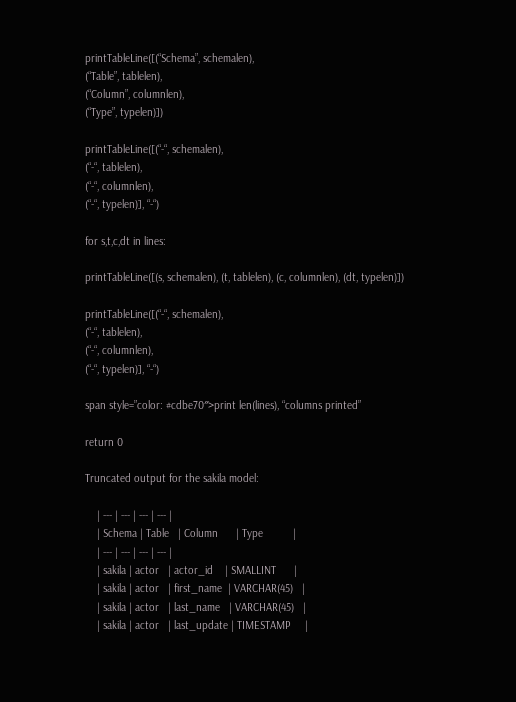printTableLine([(“Schema”, schemalen),
(“Table”, tablelen),
(“Column”, columnlen),
(“Type”, typelen)])

printTableLine([(“-“, schemalen),
(“-“, tablelen),
(“-“, columnlen),
(“-“, typelen)], “-“)

for s,t,c,dt in lines:

printTableLine([(s, schemalen), (t, tablelen), (c, columnlen), (dt, typelen)])

printTableLine([(“-“, schemalen),
(“-“, tablelen),
(“-“, columnlen),
(“-“, typelen)], “-“)

span style=”color: #cdbe70″>print len(lines), “columns printed”

return 0

Truncated output for the sakila model:

    | --- | --- | --- | --- |
    | Schema | Table   | Column      | Type          |
    | --- | --- | --- | --- |
    | sakila | actor   | actor_id    | SMALLINT      |
    | sakila | actor   | first_name  | VARCHAR(45)   |
    | sakila | actor   | last_name   | VARCHAR(45)   |
    | sakila | actor   | last_update | TIMESTAMP     |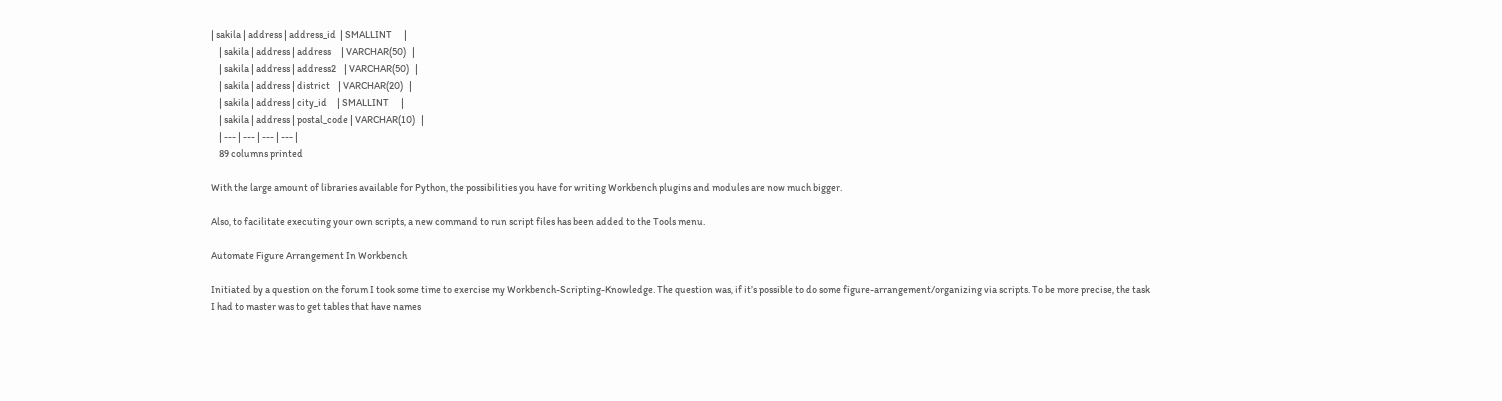| sakila | address | address_id  | SMALLINT      |
    | sakila | address | address     | VARCHAR(50)   |
    | sakila | address | address2    | VARCHAR(50)   |
    | sakila | address | district    | VARCHAR(20)   |
    | sakila | address | city_id     | SMALLINT      |
    | sakila | address | postal_code | VARCHAR(10)   |
    | --- | --- | --- | --- |
    89 columns printed

With the large amount of libraries available for Python, the possibilities you have for writing Workbench plugins and modules are now much bigger.

Also, to facilitate executing your own scripts, a new command to run script files has been added to the Tools menu.

Automate Figure Arrangement In Workbench

Initiated by a question on the forum I took some time to exercise my Workbench-Scripting-Knowledge. The question was, if it’s possible to do some figure-arrangement/organizing via scripts. To be more precise, the task I had to master was to get tables that have names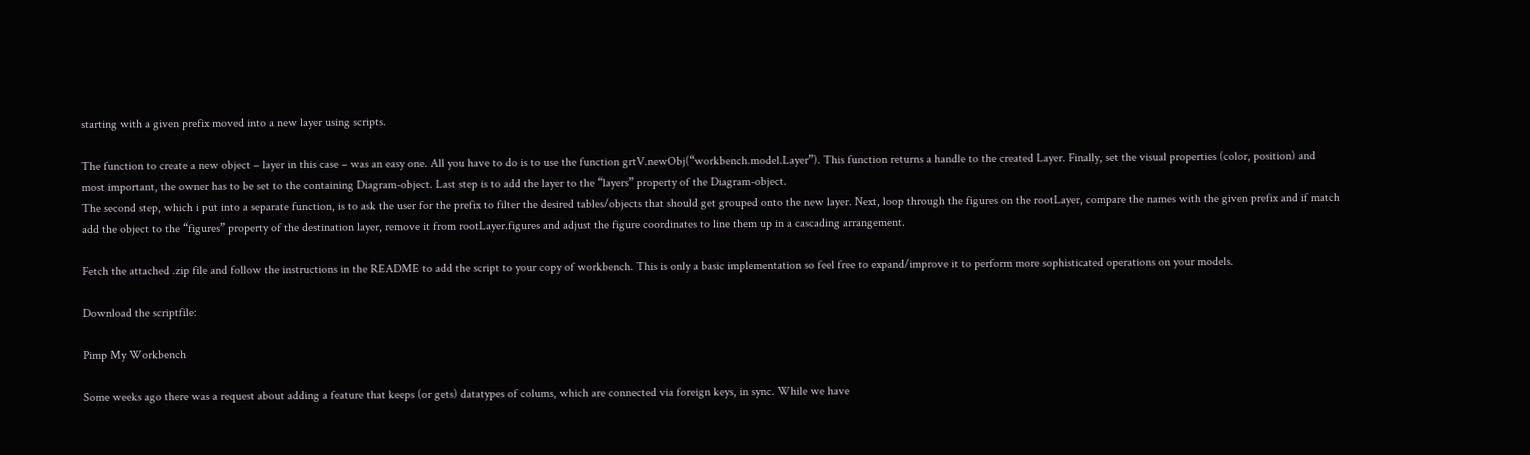starting with a given prefix moved into a new layer using scripts.

The function to create a new object – layer in this case – was an easy one. All you have to do is to use the function grtV.newObj(“workbench.model.Layer”). This function returns a handle to the created Layer. Finally, set the visual properties (color, position) and most important, the owner has to be set to the containing Diagram-object. Last step is to add the layer to the “layers” property of the Diagram-object.
The second step, which i put into a separate function, is to ask the user for the prefix to filter the desired tables/objects that should get grouped onto the new layer. Next, loop through the figures on the rootLayer, compare the names with the given prefix and if match add the object to the “figures” property of the destination layer, remove it from rootLayer.figures and adjust the figure coordinates to line them up in a cascading arrangement.

Fetch the attached .zip file and follow the instructions in the README to add the script to your copy of workbench. This is only a basic implementation so feel free to expand/improve it to perform more sophisticated operations on your models.

Download the scriptfile:

Pimp My Workbench

Some weeks ago there was a request about adding a feature that keeps (or gets) datatypes of colums, which are connected via foreign keys, in sync. While we have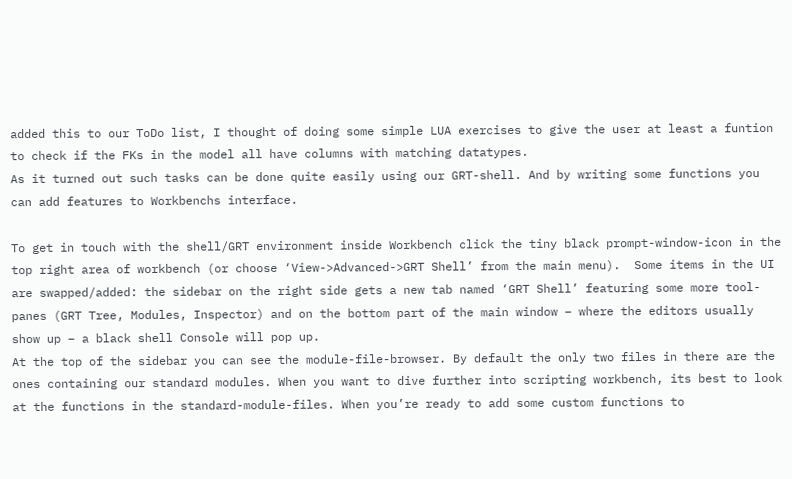added this to our ToDo list, I thought of doing some simple LUA exercises to give the user at least a funtion to check if the FKs in the model all have columns with matching datatypes.
As it turned out such tasks can be done quite easily using our GRT-shell. And by writing some functions you can add features to Workbenchs interface.

To get in touch with the shell/GRT environment inside Workbench click the tiny black prompt-window-icon in the top right area of workbench (or choose ‘View->Advanced->GRT Shell’ from the main menu).  Some items in the UI are swapped/added: the sidebar on the right side gets a new tab named ‘GRT Shell’ featuring some more tool-panes (GRT Tree, Modules, Inspector) and on the bottom part of the main window – where the editors usually show up – a black shell Console will pop up.
At the top of the sidebar you can see the module-file-browser. By default the only two files in there are the ones containing our standard modules. When you want to dive further into scripting workbench, its best to look at the functions in the standard-module-files. When you’re ready to add some custom functions to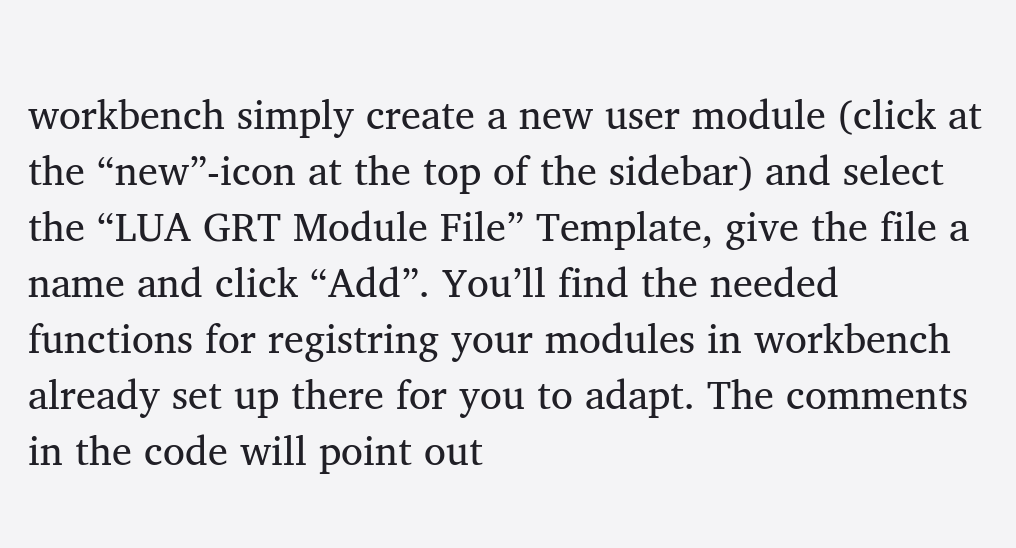workbench simply create a new user module (click at the “new”-icon at the top of the sidebar) and select the “LUA GRT Module File” Template, give the file a name and click “Add”. You’ll find the needed functions for registring your modules in workbench already set up there for you to adapt. The comments in the code will point out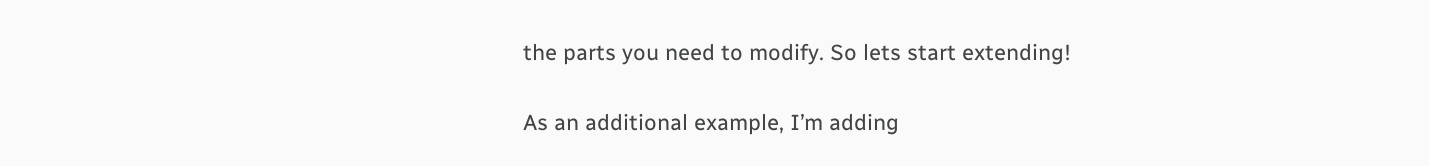the parts you need to modify. So lets start extending!

As an additional example, I’m adding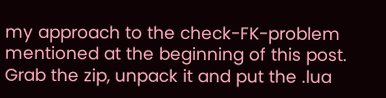my approach to the check-FK-problem mentioned at the beginning of this post. Grab the zip, unpack it and put the .lua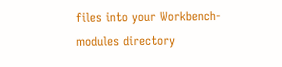files into your Workbench-modules directory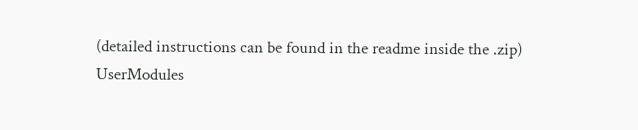(detailed instructions can be found in the readme inside the .zip)
UserModules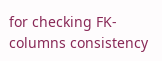for checking FK-columns consistency